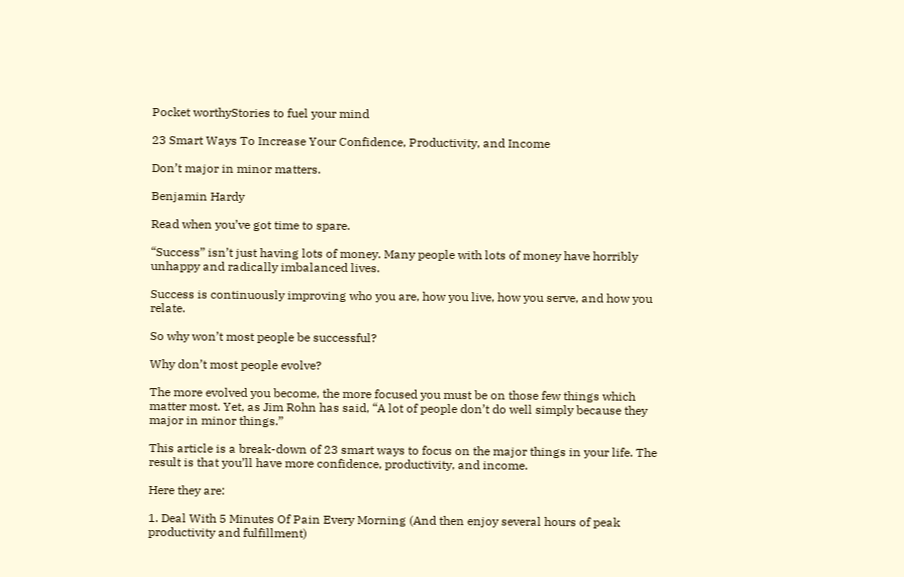Pocket worthyStories to fuel your mind

23 Smart Ways To Increase Your Confidence, Productivity, and Income

Don’t major in minor matters.

Benjamin Hardy

Read when you’ve got time to spare.

“Success” isn’t just having lots of money. Many people with lots of money have horribly unhappy and radically imbalanced lives.

Success is continuously improving who you are, how you live, how you serve, and how you relate.

So why won’t most people be successful?

Why don’t most people evolve?

The more evolved you become, the more focused you must be on those few things which matter most. Yet, as Jim Rohn has said, “A lot of people don’t do well simply because they major in minor things.”

This article is a break-down of 23 smart ways to focus on the major things in your life. The result is that you’ll have more confidence, productivity, and income.

Here they are:

1. Deal With 5 Minutes Of Pain Every Morning (And then enjoy several hours of peak productivity and fulfillment)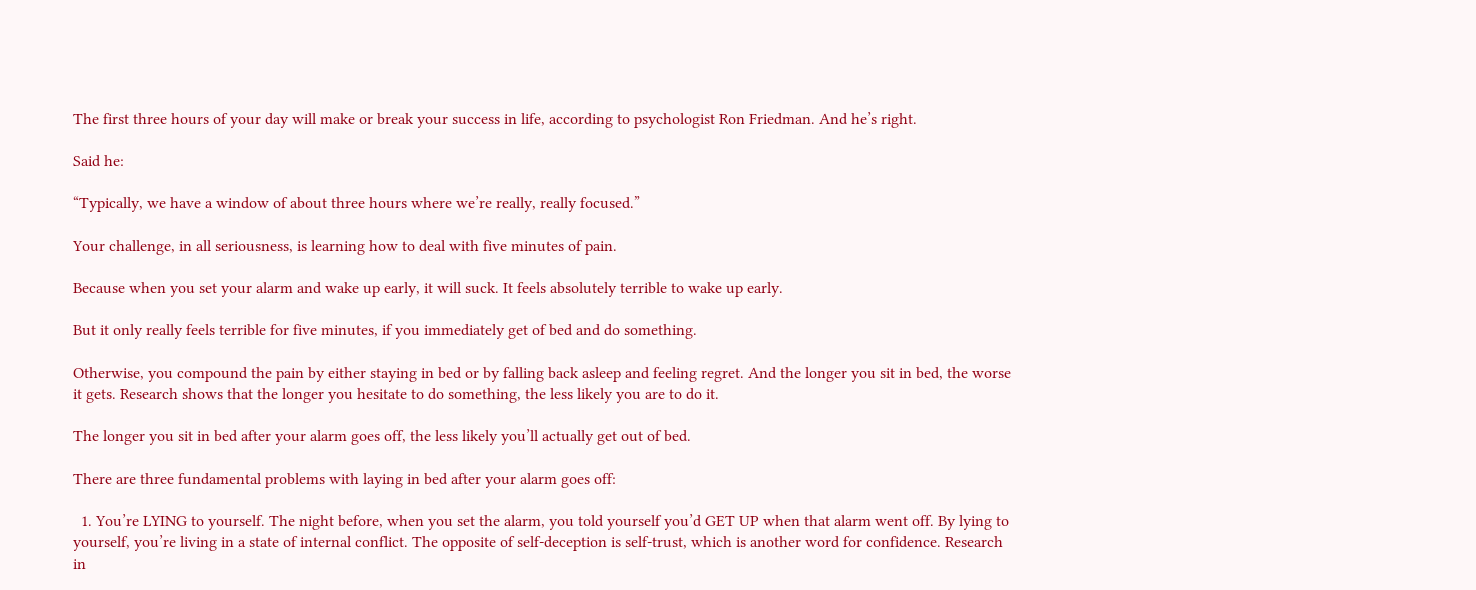The first three hours of your day will make or break your success in life, according to psychologist Ron Friedman. And he’s right.

Said he:

“Typically, we have a window of about three hours where we’re really, really focused.”

Your challenge, in all seriousness, is learning how to deal with five minutes of pain.

Because when you set your alarm and wake up early, it will suck. It feels absolutely terrible to wake up early.

But it only really feels terrible for five minutes, if you immediately get of bed and do something.

Otherwise, you compound the pain by either staying in bed or by falling back asleep and feeling regret. And the longer you sit in bed, the worse it gets. Research shows that the longer you hesitate to do something, the less likely you are to do it.

The longer you sit in bed after your alarm goes off, the less likely you’ll actually get out of bed.

There are three fundamental problems with laying in bed after your alarm goes off:

  1. You’re LYING to yourself. The night before, when you set the alarm, you told yourself you’d GET UP when that alarm went off. By lying to yourself, you’re living in a state of internal conflict. The opposite of self-deception is self-trust, which is another word for confidence. Research in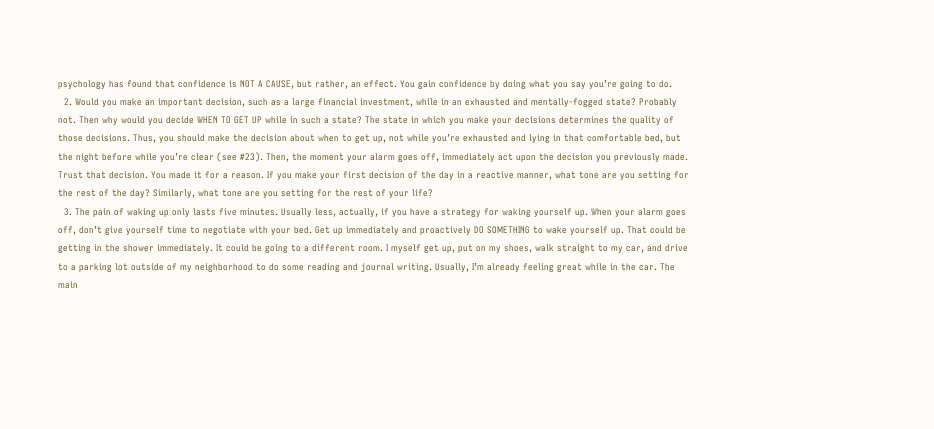psychology has found that confidence is NOT A CAUSE, but rather, an effect. You gain confidence by doing what you say you’re going to do.
  2. Would you make an important decision, such as a large financial investment, while in an exhausted and mentally-fogged state? Probably not. Then why would you decide WHEN TO GET UP while in such a state? The state in which you make your decisions determines the quality of those decisions. Thus, you should make the decision about when to get up, not while you’re exhausted and lying in that comfortable bed, but the night before while you’re clear (see #23). Then, the moment your alarm goes off, immediately act upon the decision you previously made. Trust that decision. You made it for a reason. If you make your first decision of the day in a reactive manner, what tone are you setting for the rest of the day? Similarly, what tone are you setting for the rest of your life?
  3. The pain of waking up only lasts five minutes. Usually less, actually, if you have a strategy for waking yourself up. When your alarm goes off, don’t give yourself time to negotiate with your bed. Get up immediately and proactively DO SOMETHING to wake yourself up. That could be getting in the shower immediately. It could be going to a different room. I myself get up, put on my shoes, walk straight to my car, and drive to a parking lot outside of my neighborhood to do some reading and journal writing. Usually, I’m already feeling great while in the car. The main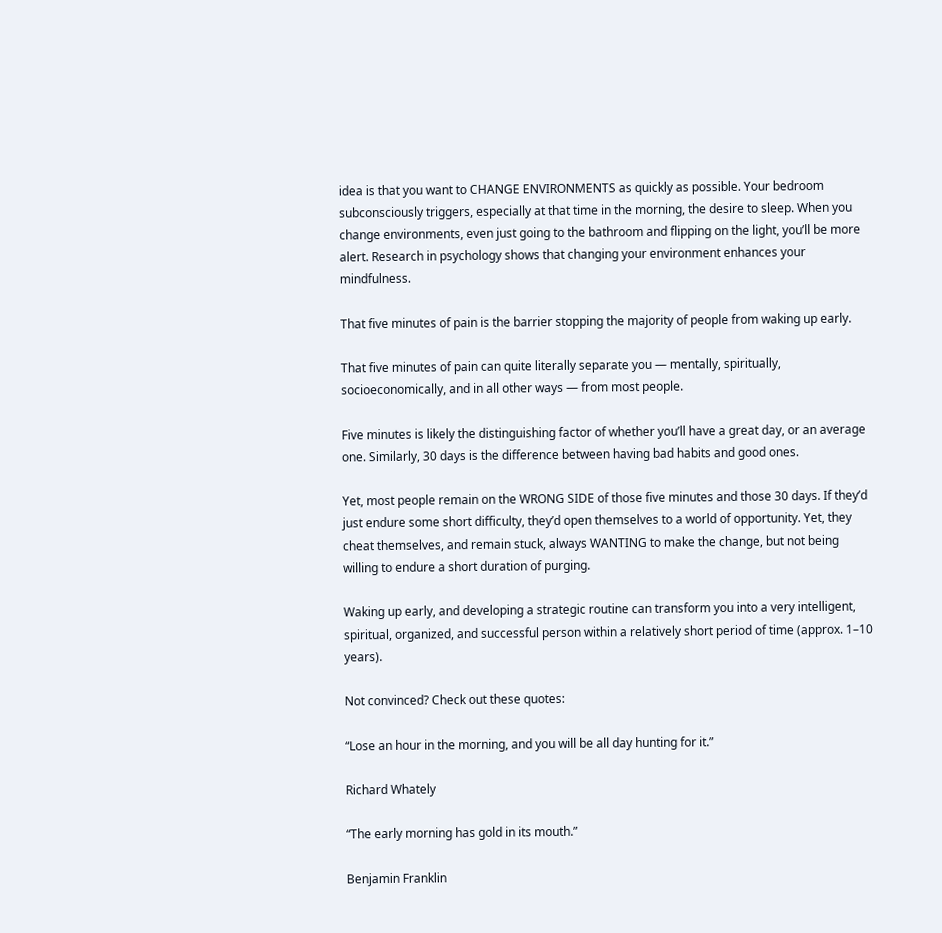idea is that you want to CHANGE ENVIRONMENTS as quickly as possible. Your bedroom subconsciously triggers, especially at that time in the morning, the desire to sleep. When you change environments, even just going to the bathroom and flipping on the light, you’ll be more alert. Research in psychology shows that changing your environment enhances your mindfulness.

That five minutes of pain is the barrier stopping the majority of people from waking up early.

That five minutes of pain can quite literally separate you — mentally, spiritually, socioeconomically, and in all other ways — from most people.

Five minutes is likely the distinguishing factor of whether you’ll have a great day, or an average one. Similarly, 30 days is the difference between having bad habits and good ones.

Yet, most people remain on the WRONG SIDE of those five minutes and those 30 days. If they’d just endure some short difficulty, they’d open themselves to a world of opportunity. Yet, they cheat themselves, and remain stuck, always WANTING to make the change, but not being willing to endure a short duration of purging.

Waking up early, and developing a strategic routine can transform you into a very intelligent, spiritual, organized, and successful person within a relatively short period of time (approx. 1–10 years).

Not convinced? Check out these quotes:

“Lose an hour in the morning, and you will be all day hunting for it.”

Richard Whately

“The early morning has gold in its mouth.”

Benjamin Franklin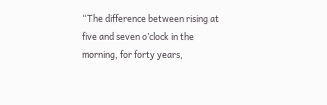“The difference between rising at five and seven o’clock in the morning, for forty years,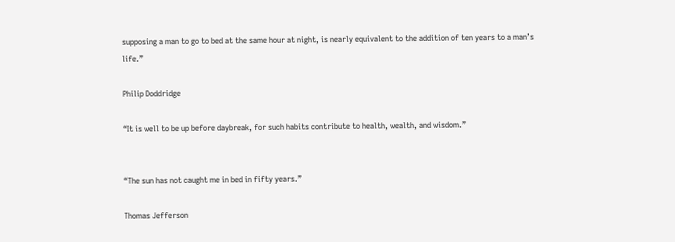supposing a man to go to bed at the same hour at night, is nearly equivalent to the addition of ten years to a man’s life.”

Philip Doddridge

“It is well to be up before daybreak, for such habits contribute to health, wealth, and wisdom.”


“The sun has not caught me in bed in fifty years.”

Thomas Jefferson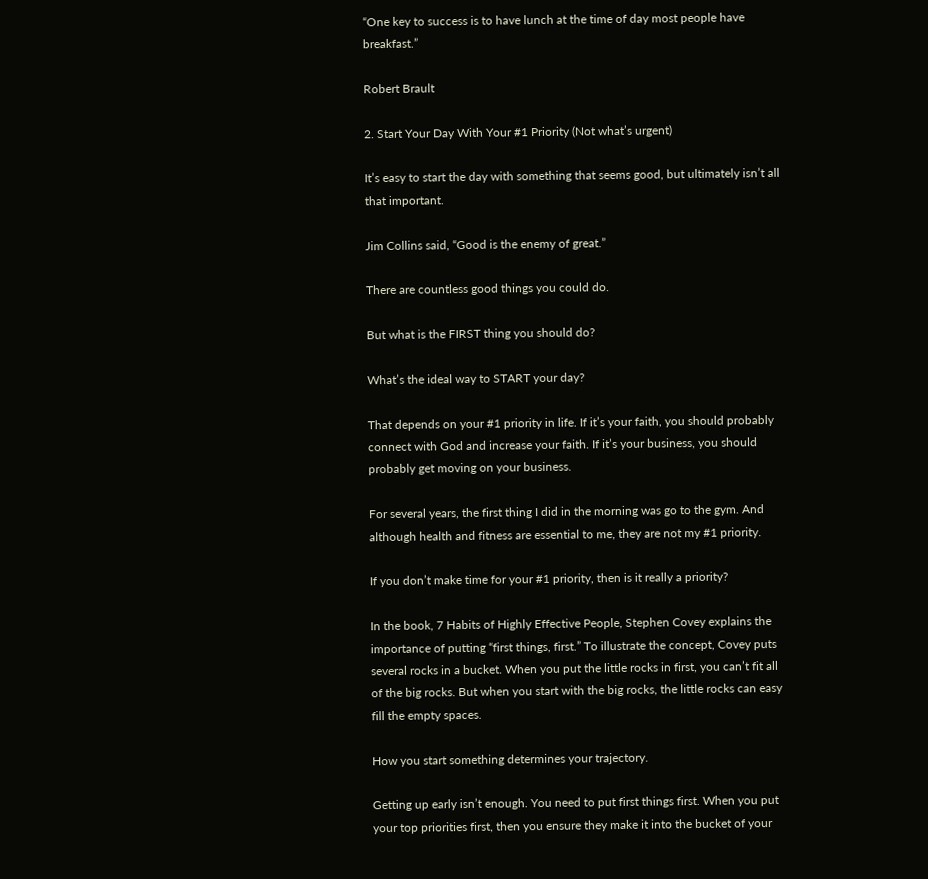“One key to success is to have lunch at the time of day most people have breakfast.”

Robert Brault

2. Start Your Day With Your #1 Priority (Not what’s urgent)

It’s easy to start the day with something that seems good, but ultimately isn’t all that important.

Jim Collins said, “Good is the enemy of great.”

There are countless good things you could do.

But what is the FIRST thing you should do?

What’s the ideal way to START your day?

That depends on your #1 priority in life. If it’s your faith, you should probably connect with God and increase your faith. If it’s your business, you should probably get moving on your business.

For several years, the first thing I did in the morning was go to the gym. And although health and fitness are essential to me, they are not my #1 priority.

If you don’t make time for your #1 priority, then is it really a priority?

In the book, 7 Habits of Highly Effective People, Stephen Covey explains the importance of putting “first things, first.” To illustrate the concept, Covey puts several rocks in a bucket. When you put the little rocks in first, you can’t fit all of the big rocks. But when you start with the big rocks, the little rocks can easy fill the empty spaces.

How you start something determines your trajectory.

Getting up early isn’t enough. You need to put first things first. When you put your top priorities first, then you ensure they make it into the bucket of your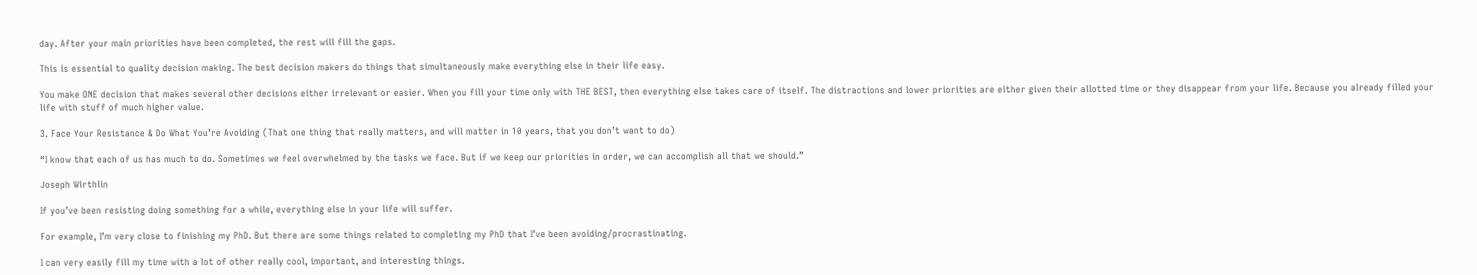day. After your main priorities have been completed, the rest will fill the gaps.

This is essential to quality decision making. The best decision makers do things that simultaneously make everything else in their life easy.

You make ONE decision that makes several other decisions either irrelevant or easier. When you fill your time only with THE BEST, then everything else takes care of itself. The distractions and lower priorities are either given their allotted time or they disappear from your life. Because you already filled your life with stuff of much higher value.

3. Face Your Resistance & Do What You’re Avoiding (That one thing that really matters, and will matter in 10 years, that you don’t want to do)

“I know that each of us has much to do. Sometimes we feel overwhelmed by the tasks we face. But if we keep our priorities in order, we can accomplish all that we should.”

Joseph Wirthlin

If you’ve been resisting doing something for a while, everything else in your life will suffer.

For example, I’m very close to finishing my PhD. But there are some things related to completing my PhD that I’ve been avoiding/procrastinating.

I can very easily fill my time with a lot of other really cool, important, and interesting things.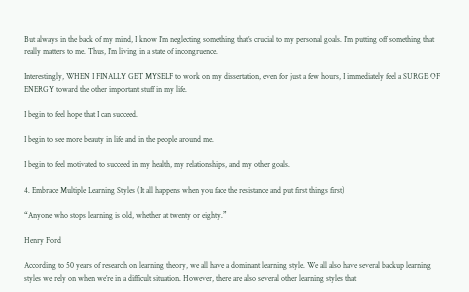But always in the back of my mind, I know I’m neglecting something that’s crucial to my personal goals. I’m putting off something that really matters to me. Thus, I’m living in a state of incongruence.

Interestingly, WHEN I FINALLY GET MYSELF to work on my dissertation, even for just a few hours, I immediately feel a SURGE OF ENERGY toward the other important stuff in my life.

I begin to feel hope that I can succeed.

I begin to see more beauty in life and in the people around me.

I begin to feel motivated to succeed in my health, my relationships, and my other goals.

4. Embrace Multiple Learning Styles (It all happens when you face the resistance and put first things first)

“Anyone who stops learning is old, whether at twenty or eighty.”

Henry Ford

According to 50 years of research on learning theory, we all have a dominant learning style. We all also have several backup learning styles we rely on when we’re in a difficult situation. However, there are also several other learning styles that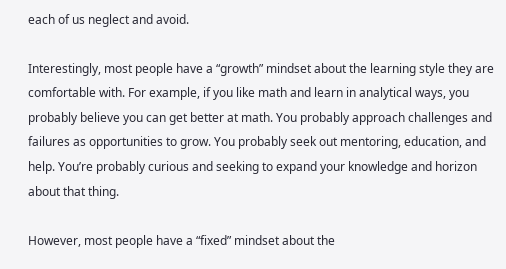each of us neglect and avoid.

Interestingly, most people have a “growth” mindset about the learning style they are comfortable with. For example, if you like math and learn in analytical ways, you probably believe you can get better at math. You probably approach challenges and failures as opportunities to grow. You probably seek out mentoring, education, and help. You’re probably curious and seeking to expand your knowledge and horizon about that thing.

However, most people have a “fixed” mindset about the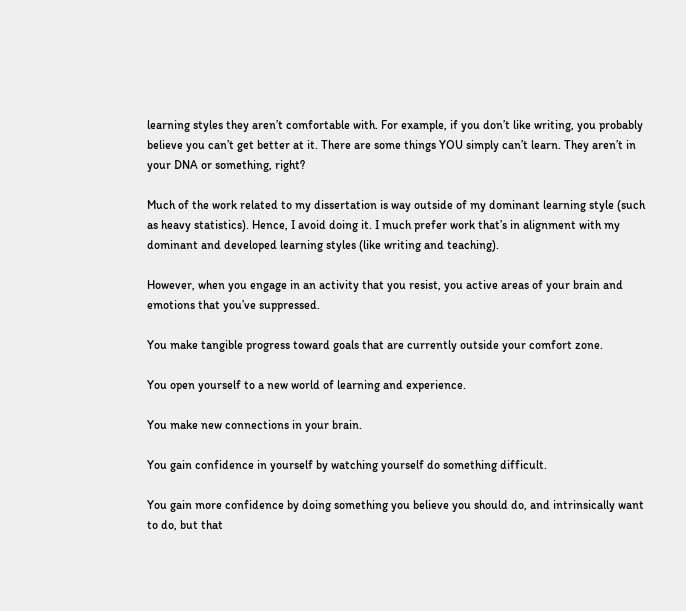learning styles they aren’t comfortable with. For example, if you don’t like writing, you probably believe you can’t get better at it. There are some things YOU simply can’t learn. They aren’t in your DNA or something, right?

Much of the work related to my dissertation is way outside of my dominant learning style (such as heavy statistics). Hence, I avoid doing it. I much prefer work that’s in alignment with my dominant and developed learning styles (like writing and teaching).

However, when you engage in an activity that you resist, you active areas of your brain and emotions that you’ve suppressed.

You make tangible progress toward goals that are currently outside your comfort zone.

You open yourself to a new world of learning and experience.

You make new connections in your brain.

You gain confidence in yourself by watching yourself do something difficult.

You gain more confidence by doing something you believe you should do, and intrinsically want to do, but that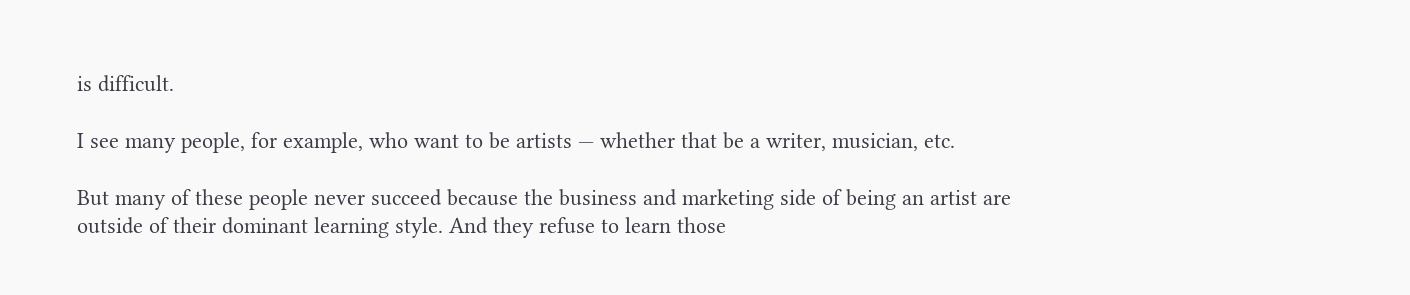is difficult.

I see many people, for example, who want to be artists — whether that be a writer, musician, etc.

But many of these people never succeed because the business and marketing side of being an artist are outside of their dominant learning style. And they refuse to learn those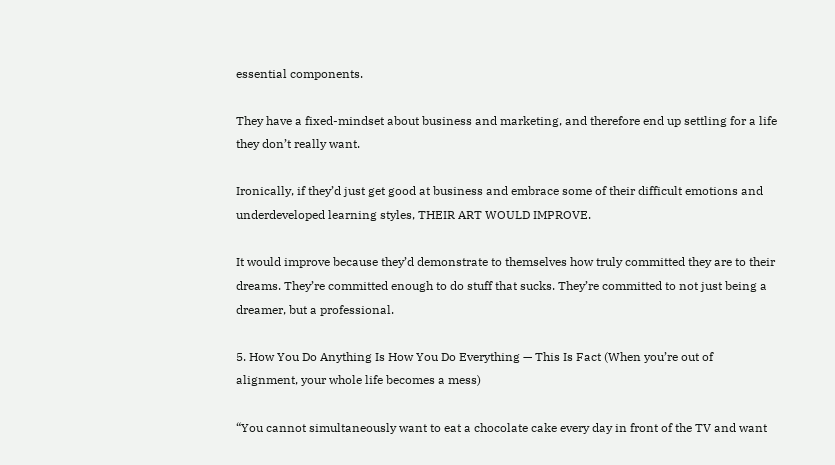essential components.

They have a fixed-mindset about business and marketing, and therefore end up settling for a life they don’t really want.

Ironically, if they’d just get good at business and embrace some of their difficult emotions and underdeveloped learning styles, THEIR ART WOULD IMPROVE.

It would improve because they’d demonstrate to themselves how truly committed they are to their dreams. They’re committed enough to do stuff that sucks. They’re committed to not just being a dreamer, but a professional.

5. How You Do Anything Is How You Do Everything — This Is Fact (When you’re out of alignment, your whole life becomes a mess)

“You cannot simultaneously want to eat a chocolate cake every day in front of the TV and want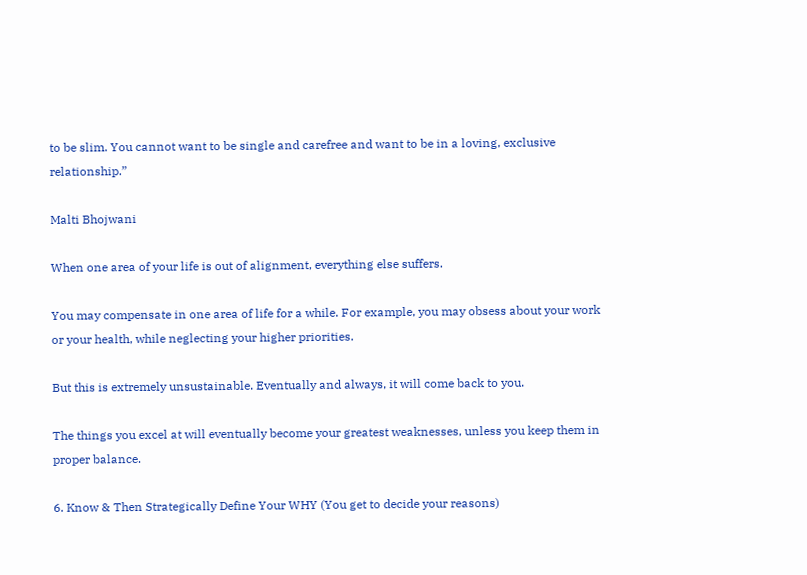to be slim. You cannot want to be single and carefree and want to be in a loving, exclusive relationship.”

Malti Bhojwani

When one area of your life is out of alignment, everything else suffers.

You may compensate in one area of life for a while. For example, you may obsess about your work or your health, while neglecting your higher priorities.

But this is extremely unsustainable. Eventually and always, it will come back to you.

The things you excel at will eventually become your greatest weaknesses, unless you keep them in proper balance.

6. Know & Then Strategically Define Your WHY (You get to decide your reasons)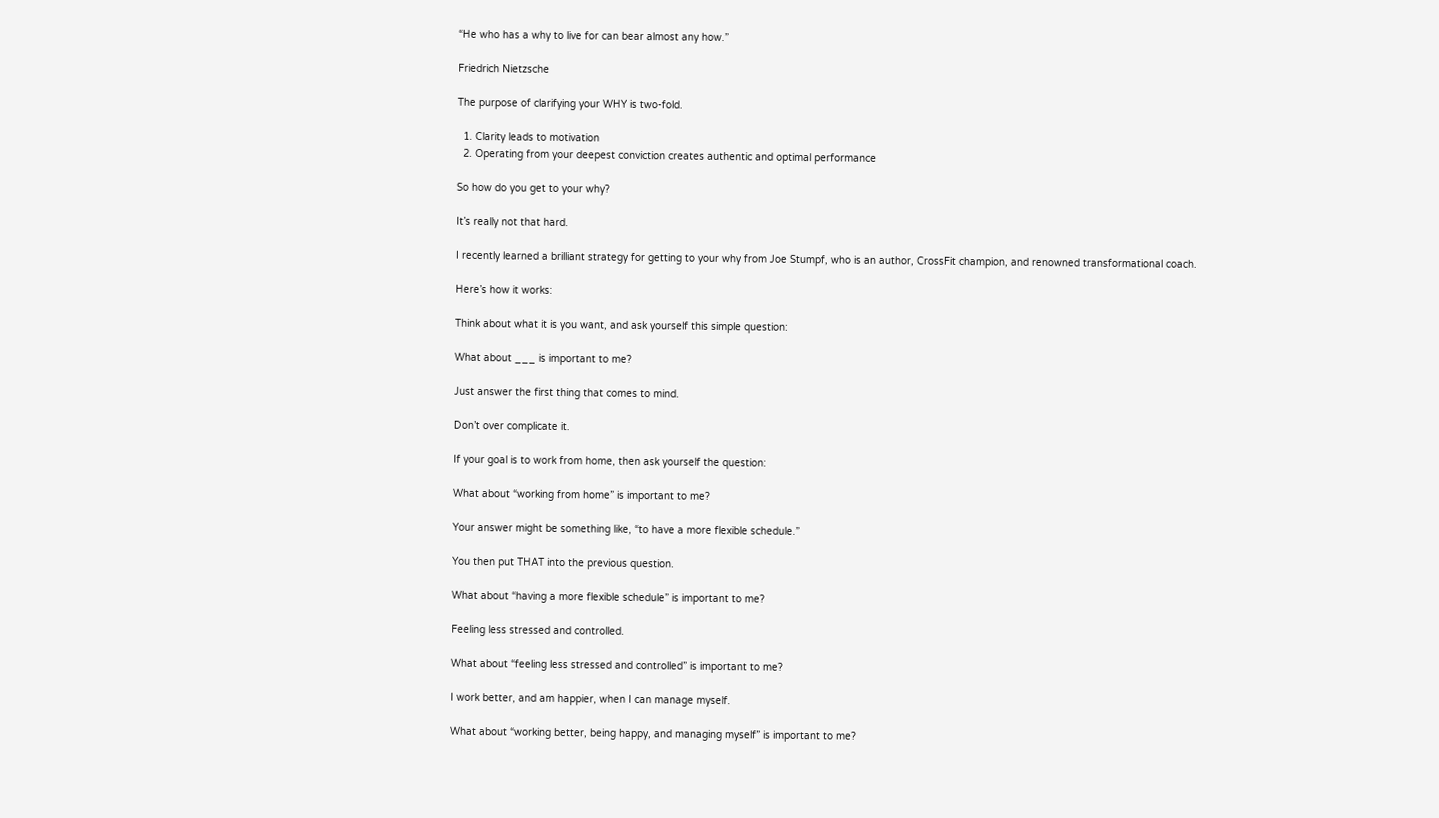“He who has a why to live for can bear almost any how.”

Friedrich Nietzsche

The purpose of clarifying your WHY is two-fold.

  1. Clarity leads to motivation
  2. Operating from your deepest conviction creates authentic and optimal performance

So how do you get to your why?

It’s really not that hard.

I recently learned a brilliant strategy for getting to your why from Joe Stumpf, who is an author, CrossFit champion, and renowned transformational coach.

Here’s how it works:

Think about what it is you want, and ask yourself this simple question:

What about ___ is important to me?

Just answer the first thing that comes to mind.

Don’t over complicate it.

If your goal is to work from home, then ask yourself the question:

What about “working from home” is important to me?

Your answer might be something like, “to have a more flexible schedule.”

You then put THAT into the previous question.

What about “having a more flexible schedule” is important to me?

Feeling less stressed and controlled.

What about “feeling less stressed and controlled” is important to me?

I work better, and am happier, when I can manage myself.

What about “working better, being happy, and managing myself” is important to me?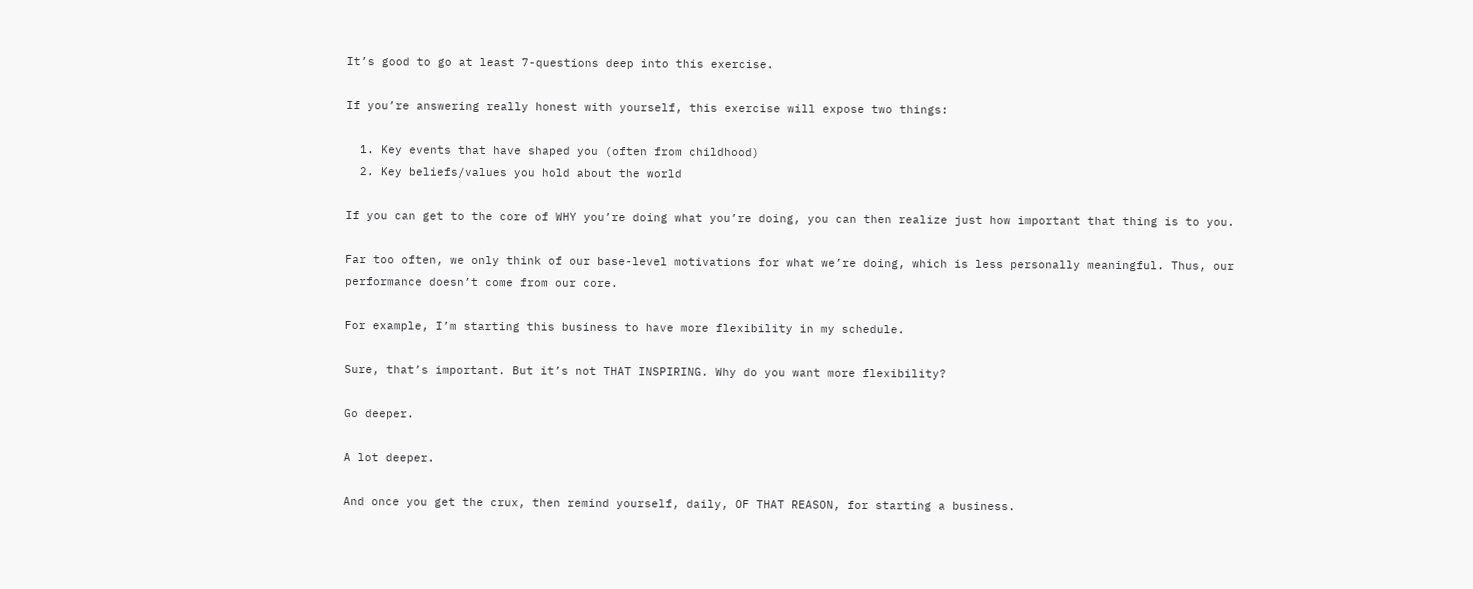It’s good to go at least 7-questions deep into this exercise.

If you’re answering really honest with yourself, this exercise will expose two things:

  1. Key events that have shaped you (often from childhood)
  2. Key beliefs/values you hold about the world

If you can get to the core of WHY you’re doing what you’re doing, you can then realize just how important that thing is to you.

Far too often, we only think of our base-level motivations for what we’re doing, which is less personally meaningful. Thus, our performance doesn’t come from our core.

For example, I’m starting this business to have more flexibility in my schedule.

Sure, that’s important. But it’s not THAT INSPIRING. Why do you want more flexibility?

Go deeper.

A lot deeper.

And once you get the crux, then remind yourself, daily, OF THAT REASON, for starting a business.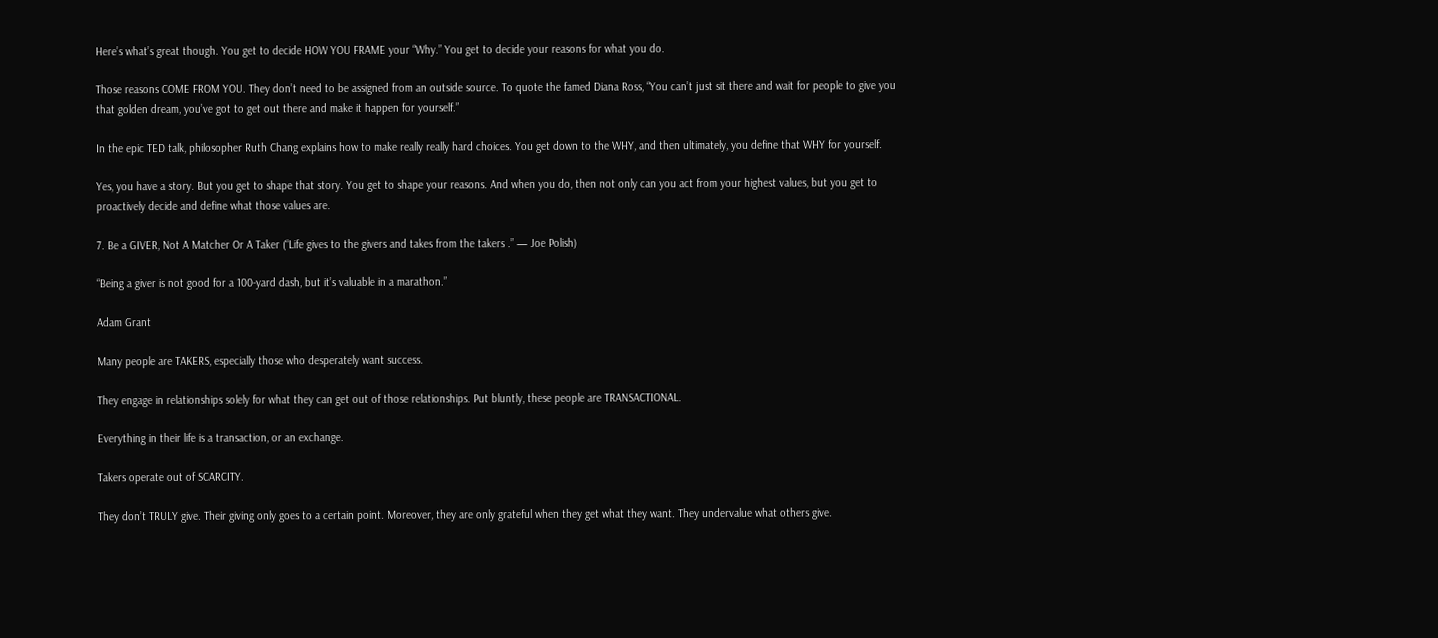Here’s what’s great though. You get to decide HOW YOU FRAME your “Why.” You get to decide your reasons for what you do.

Those reasons COME FROM YOU. They don’t need to be assigned from an outside source. To quote the famed Diana Ross, “You can’t just sit there and wait for people to give you that golden dream, you’ve got to get out there and make it happen for yourself.”

In the epic TED talk, philosopher Ruth Chang explains how to make really really hard choices. You get down to the WHY, and then ultimately, you define that WHY for yourself.

Yes, you have a story. But you get to shape that story. You get to shape your reasons. And when you do, then not only can you act from your highest values, but you get to proactively decide and define what those values are.

7. Be a GIVER, Not A Matcher Or A Taker (“Life gives to the givers and takes from the takers .” — Joe Polish)

“Being a giver is not good for a 100-yard dash, but it’s valuable in a marathon.”

Adam Grant

Many people are TAKERS, especially those who desperately want success.

They engage in relationships solely for what they can get out of those relationships. Put bluntly, these people are TRANSACTIONAL.

Everything in their life is a transaction, or an exchange.

Takers operate out of SCARCITY.

They don’t TRULY give. Their giving only goes to a certain point. Moreover, they are only grateful when they get what they want. They undervalue what others give.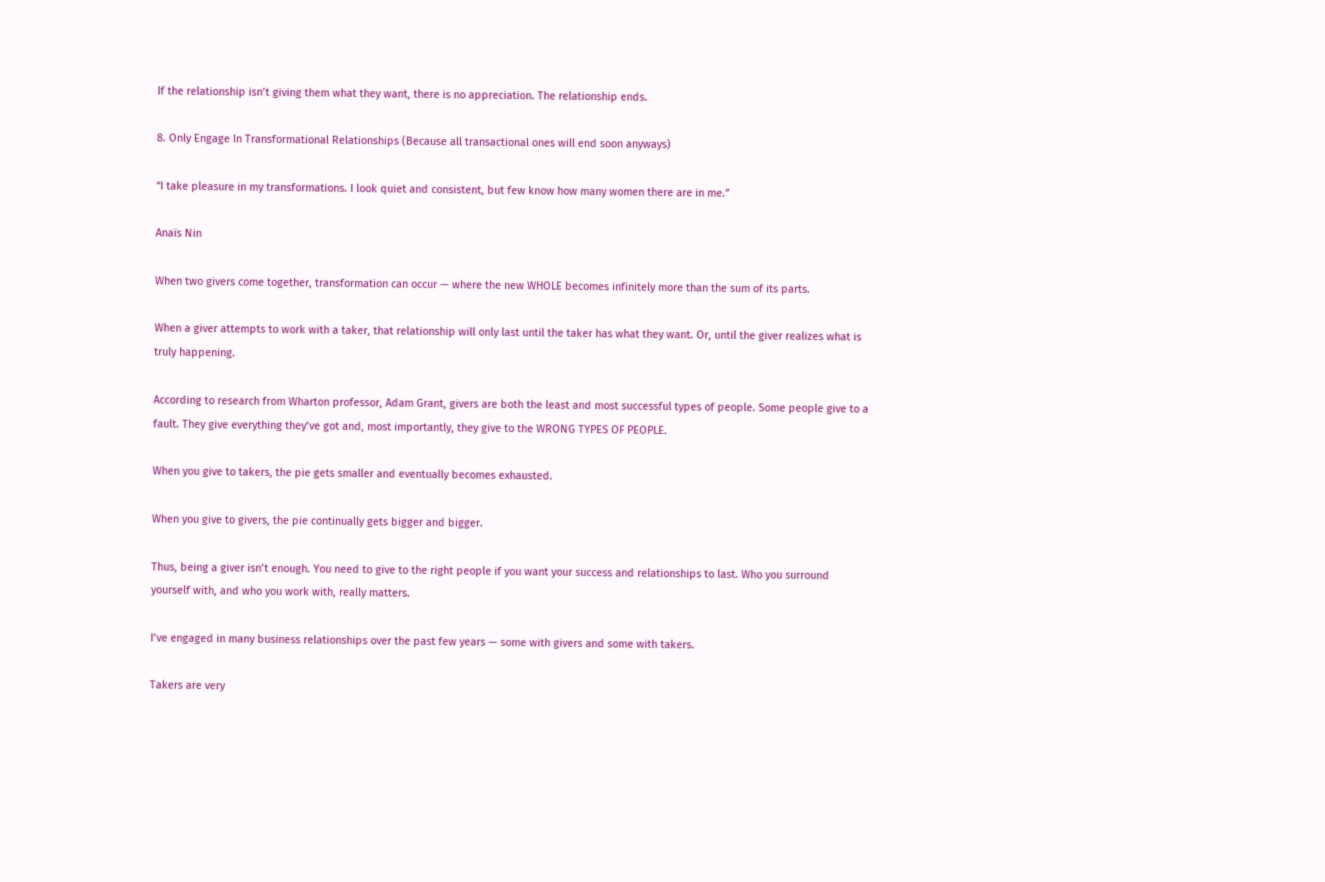If the relationship isn’t giving them what they want, there is no appreciation. The relationship ends.

8. Only Engage In Transformational Relationships (Because all transactional ones will end soon anyways)

“I take pleasure in my transformations. I look quiet and consistent, but few know how many women there are in me.”

Anaïs Nin

When two givers come together, transformation can occur — where the new WHOLE becomes infinitely more than the sum of its parts.

When a giver attempts to work with a taker, that relationship will only last until the taker has what they want. Or, until the giver realizes what is truly happening.

According to research from Wharton professor, Adam Grant, givers are both the least and most successful types of people. Some people give to a fault. They give everything they’ve got and, most importantly, they give to the WRONG TYPES OF PEOPLE.

When you give to takers, the pie gets smaller and eventually becomes exhausted.

When you give to givers, the pie continually gets bigger and bigger.

Thus, being a giver isn’t enough. You need to give to the right people if you want your success and relationships to last. Who you surround yourself with, and who you work with, really matters.

I’ve engaged in many business relationships over the past few years — some with givers and some with takers.

Takers are very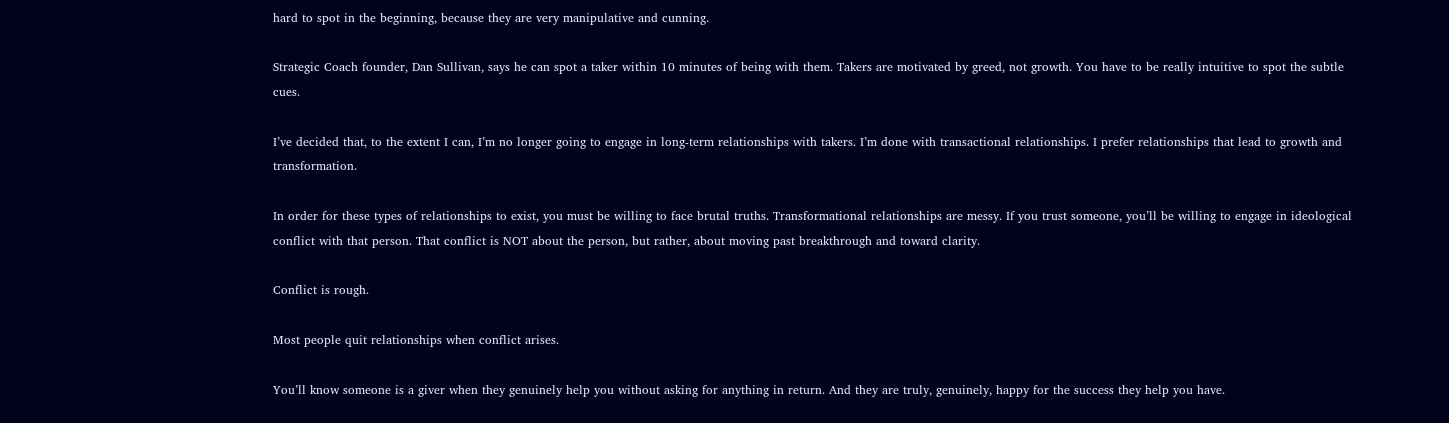hard to spot in the beginning, because they are very manipulative and cunning.

Strategic Coach founder, Dan Sullivan, says he can spot a taker within 10 minutes of being with them. Takers are motivated by greed, not growth. You have to be really intuitive to spot the subtle cues.

I’ve decided that, to the extent I can, I’m no longer going to engage in long-term relationships with takers. I’m done with transactional relationships. I prefer relationships that lead to growth and transformation.

In order for these types of relationships to exist, you must be willing to face brutal truths. Transformational relationships are messy. If you trust someone, you’ll be willing to engage in ideological conflict with that person. That conflict is NOT about the person, but rather, about moving past breakthrough and toward clarity.

Conflict is rough.

Most people quit relationships when conflict arises.

You’ll know someone is a giver when they genuinely help you without asking for anything in return. And they are truly, genuinely, happy for the success they help you have.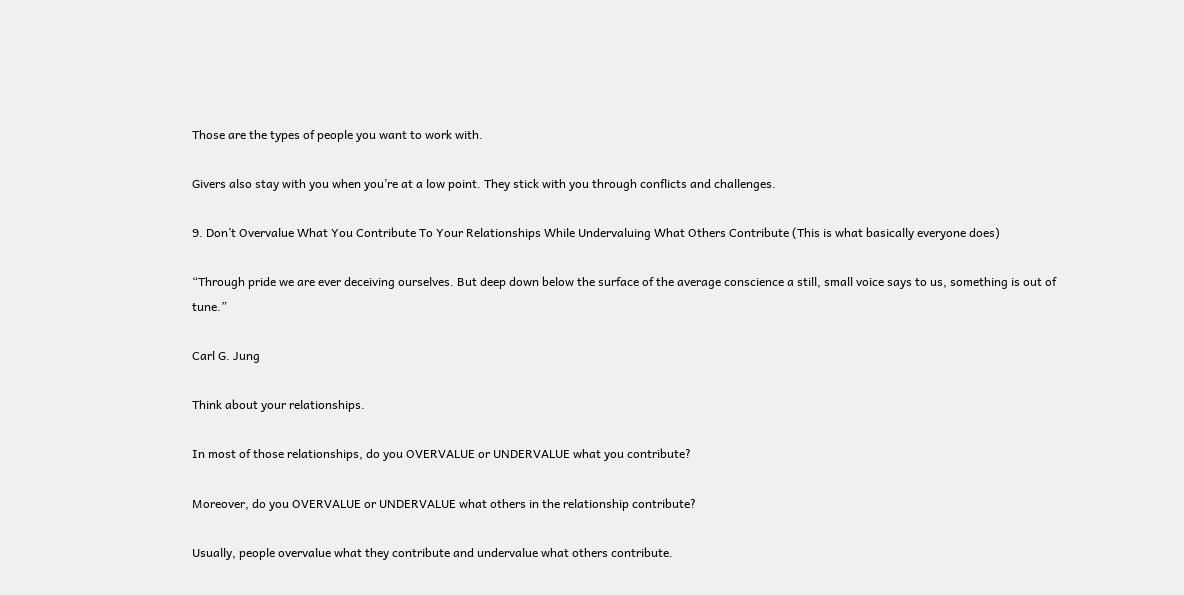Those are the types of people you want to work with.

Givers also stay with you when you’re at a low point. They stick with you through conflicts and challenges.

9. Don’t Overvalue What You Contribute To Your Relationships While Undervaluing What Others Contribute (This is what basically everyone does)

“Through pride we are ever deceiving ourselves. But deep down below the surface of the average conscience a still, small voice says to us, something is out of tune.”

Carl G. Jung

Think about your relationships.

In most of those relationships, do you OVERVALUE or UNDERVALUE what you contribute?

Moreover, do you OVERVALUE or UNDERVALUE what others in the relationship contribute?

Usually, people overvalue what they contribute and undervalue what others contribute.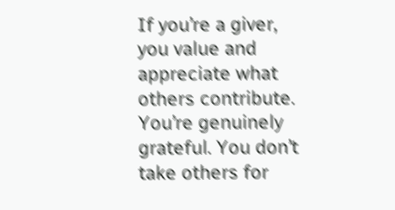If you’re a giver, you value and appreciate what others contribute. You’re genuinely grateful. You don’t take others for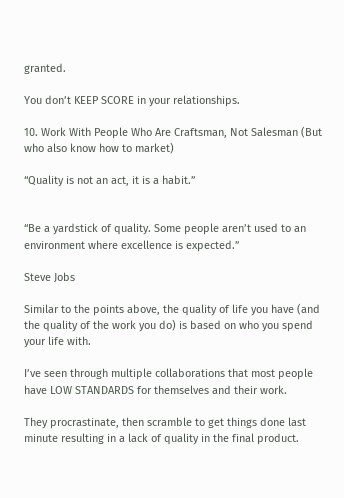granted.

You don’t KEEP SCORE in your relationships.

10. Work With People Who Are Craftsman, Not Salesman (But who also know how to market)

“Quality is not an act, it is a habit.”


“Be a yardstick of quality. Some people aren’t used to an environment where excellence is expected.”

Steve Jobs

Similar to the points above, the quality of life you have (and the quality of the work you do) is based on who you spend your life with.

I’ve seen through multiple collaborations that most people have LOW STANDARDS for themselves and their work.

They procrastinate, then scramble to get things done last minute resulting in a lack of quality in the final product.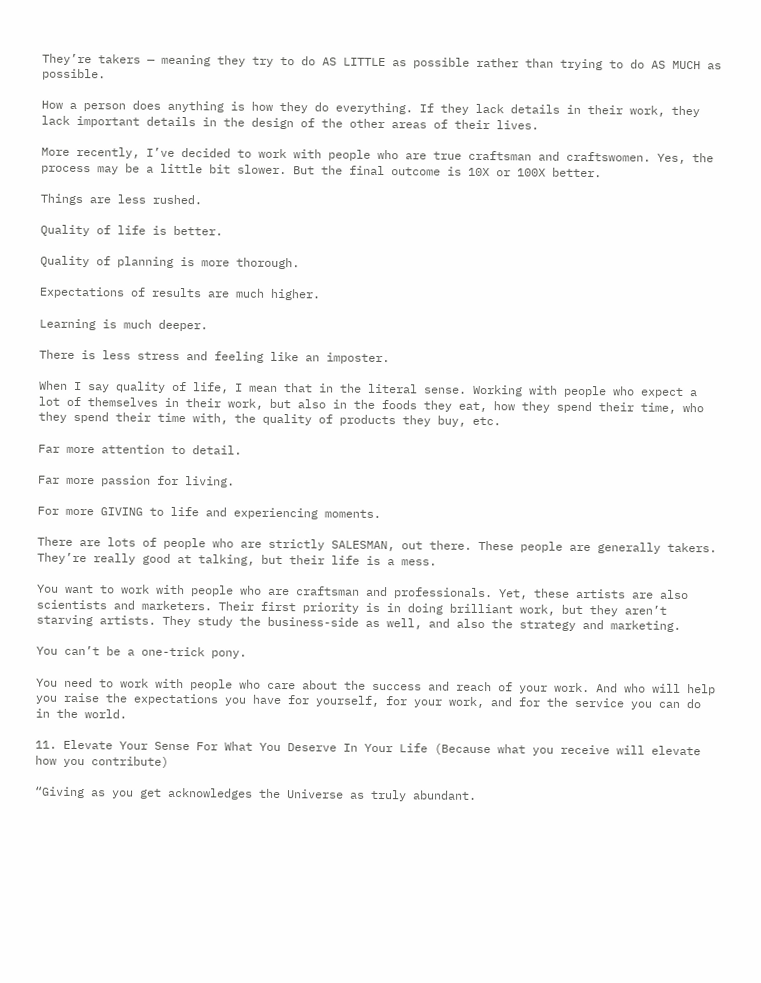They’re takers — meaning they try to do AS LITTLE as possible rather than trying to do AS MUCH as possible.

How a person does anything is how they do everything. If they lack details in their work, they lack important details in the design of the other areas of their lives.

More recently, I’ve decided to work with people who are true craftsman and craftswomen. Yes, the process may be a little bit slower. But the final outcome is 10X or 100X better.

Things are less rushed.

Quality of life is better.

Quality of planning is more thorough.

Expectations of results are much higher.

Learning is much deeper.

There is less stress and feeling like an imposter.

When I say quality of life, I mean that in the literal sense. Working with people who expect a lot of themselves in their work, but also in the foods they eat, how they spend their time, who they spend their time with, the quality of products they buy, etc.

Far more attention to detail.

Far more passion for living.

For more GIVING to life and experiencing moments.

There are lots of people who are strictly SALESMAN, out there. These people are generally takers. They’re really good at talking, but their life is a mess.

You want to work with people who are craftsman and professionals. Yet, these artists are also scientists and marketers. Their first priority is in doing brilliant work, but they aren’t starving artists. They study the business-side as well, and also the strategy and marketing.

You can’t be a one-trick pony.

You need to work with people who care about the success and reach of your work. And who will help you raise the expectations you have for yourself, for your work, and for the service you can do in the world.

11. Elevate Your Sense For What You Deserve In Your Life (Because what you receive will elevate how you contribute)

“Giving as you get acknowledges the Universe as truly abundant.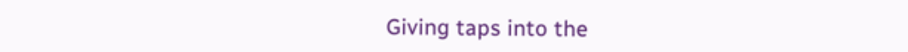Giving taps into the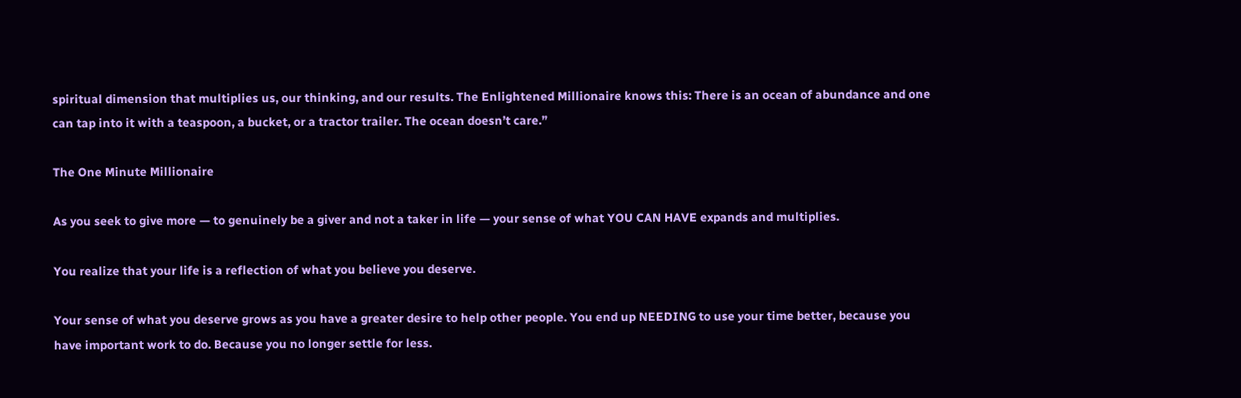spiritual dimension that multiplies us, our thinking, and our results. The Enlightened Millionaire knows this: There is an ocean of abundance and one can tap into it with a teaspoon, a bucket, or a tractor trailer. The ocean doesn’t care.”

The One Minute Millionaire

As you seek to give more — to genuinely be a giver and not a taker in life — your sense of what YOU CAN HAVE expands and multiplies.

You realize that your life is a reflection of what you believe you deserve.

Your sense of what you deserve grows as you have a greater desire to help other people. You end up NEEDING to use your time better, because you have important work to do. Because you no longer settle for less.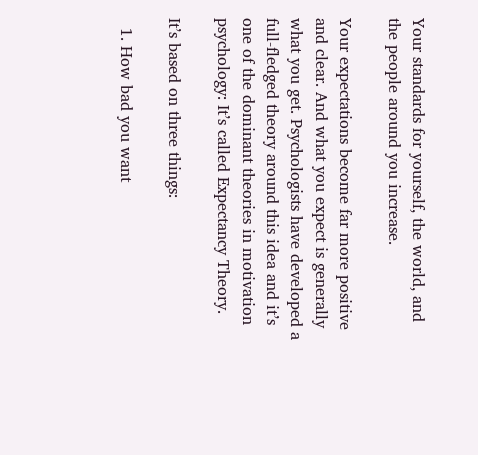Your standards for yourself, the world, and the people around you increase.

Your expectations become far more positive and clear. And what you expect is generally what you get. Psychologists have developed a full-fledged theory around this idea and it’s one of the dominant theories in motivation psychology: It’s called Expectancy Theory.

It’s based on three things:

  1. How bad you want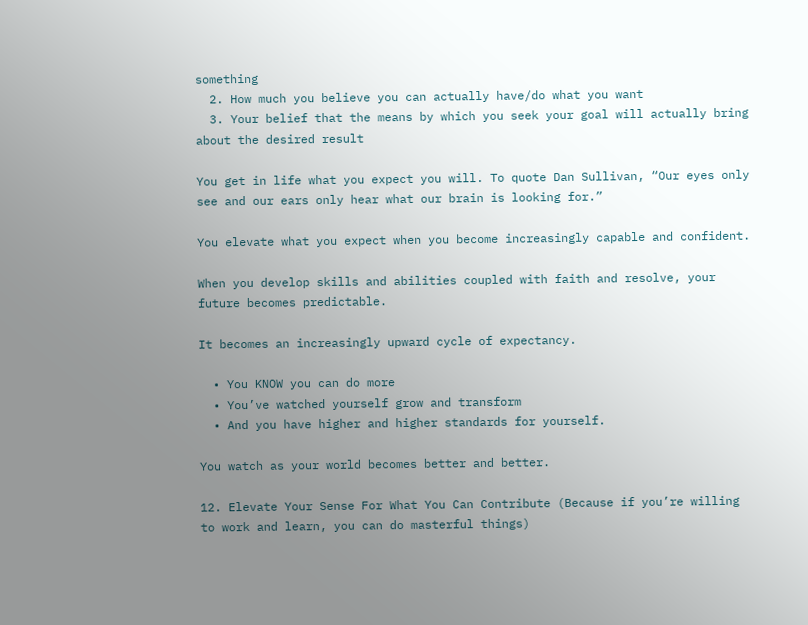something
  2. How much you believe you can actually have/do what you want
  3. Your belief that the means by which you seek your goal will actually bring about the desired result

You get in life what you expect you will. To quote Dan Sullivan, “Our eyes only see and our ears only hear what our brain is looking for.”

You elevate what you expect when you become increasingly capable and confident.

When you develop skills and abilities coupled with faith and resolve, your future becomes predictable.

It becomes an increasingly upward cycle of expectancy.

  • You KNOW you can do more
  • You’ve watched yourself grow and transform
  • And you have higher and higher standards for yourself.

You watch as your world becomes better and better.

12. Elevate Your Sense For What You Can Contribute (Because if you’re willing to work and learn, you can do masterful things)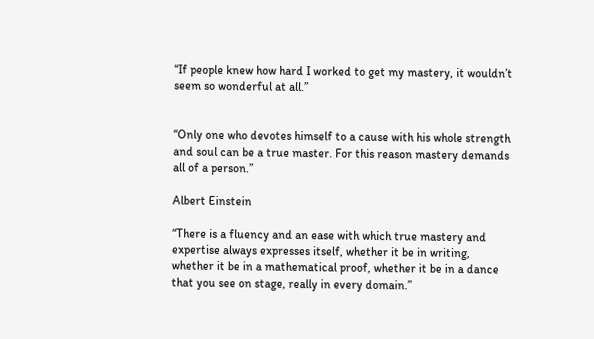“If people knew how hard I worked to get my mastery, it wouldn’t seem so wonderful at all.”


“Only one who devotes himself to a cause with his whole strength and soul can be a true master. For this reason mastery demands all of a person.”

Albert Einstein

“There is a fluency and an ease with which true mastery and expertise always expresses itself, whether it be in writing, whether it be in a mathematical proof, whether it be in a dance that you see on stage, really in every domain.”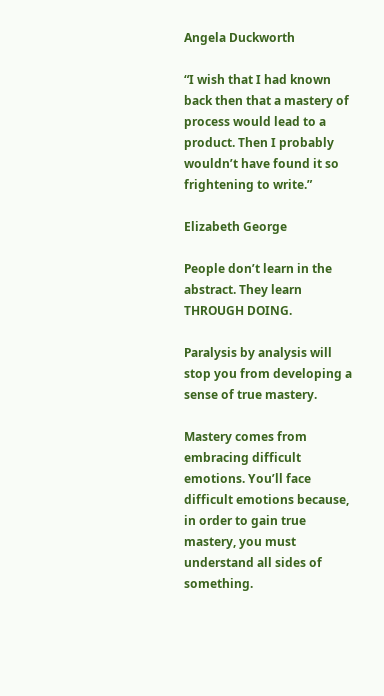Angela Duckworth

“I wish that I had known back then that a mastery of process would lead to a product. Then I probably wouldn’t have found it so frightening to write.”

Elizabeth George

People don’t learn in the abstract. They learn THROUGH DOING.

Paralysis by analysis will stop you from developing a sense of true mastery.

Mastery comes from embracing difficult emotions. You’ll face difficult emotions because, in order to gain true mastery, you must understand all sides of something.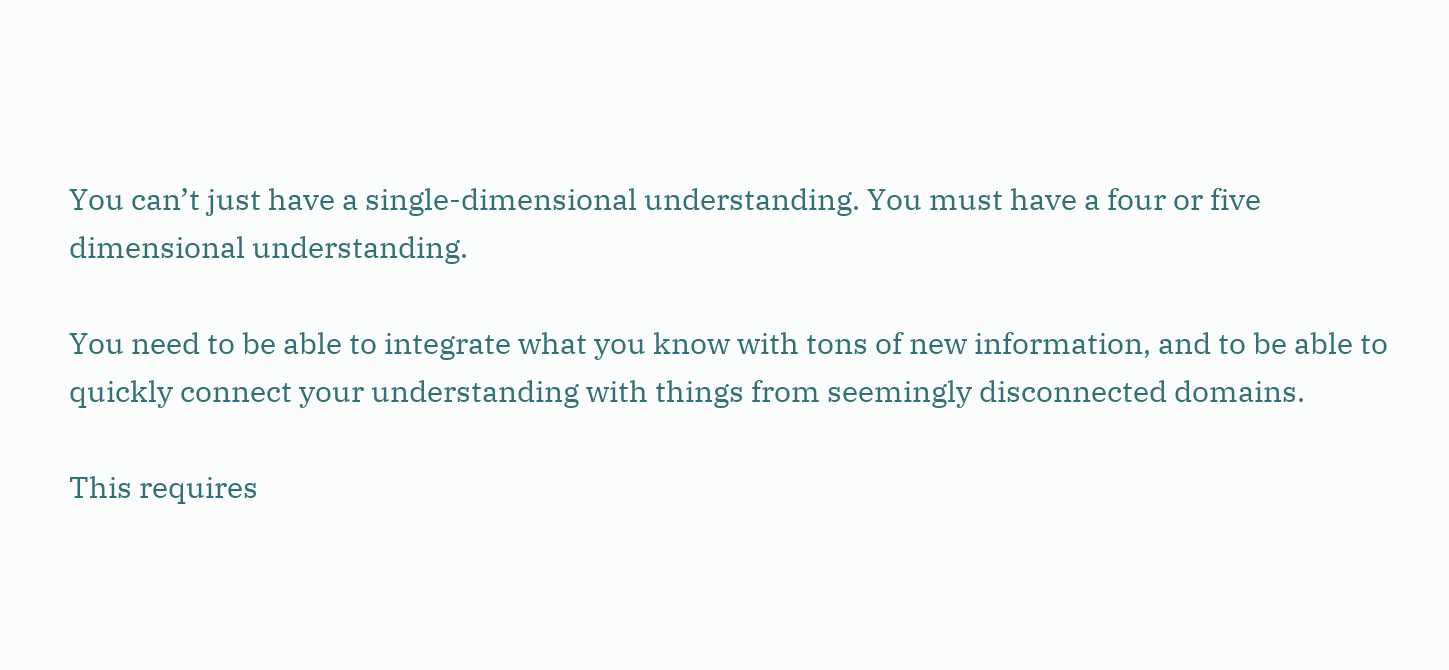You can’t just have a single-dimensional understanding. You must have a four or five dimensional understanding.

You need to be able to integrate what you know with tons of new information, and to be able to quickly connect your understanding with things from seemingly disconnected domains.

This requires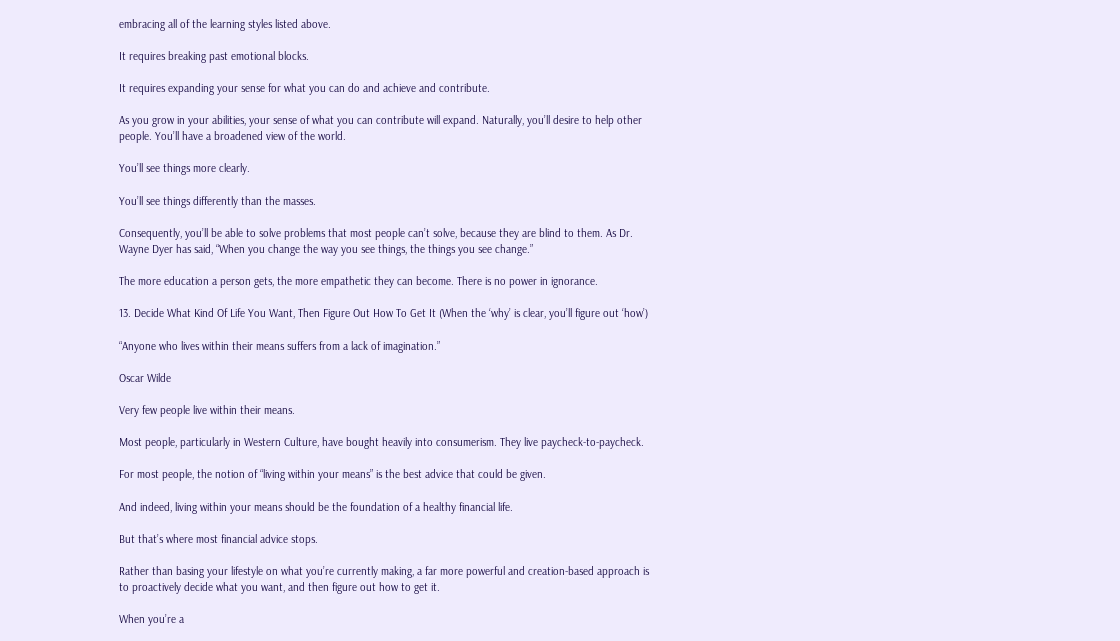embracing all of the learning styles listed above.

It requires breaking past emotional blocks.

It requires expanding your sense for what you can do and achieve and contribute.

As you grow in your abilities, your sense of what you can contribute will expand. Naturally, you’ll desire to help other people. You’ll have a broadened view of the world.

You’ll see things more clearly.

You’ll see things differently than the masses.

Consequently, you’ll be able to solve problems that most people can’t solve, because they are blind to them. As Dr. Wayne Dyer has said, “When you change the way you see things, the things you see change.”

The more education a person gets, the more empathetic they can become. There is no power in ignorance.

13. Decide What Kind Of Life You Want, Then Figure Out How To Get It (When the ‘why’ is clear, you’ll figure out ‘how’)

“Anyone who lives within their means suffers from a lack of imagination.”

Oscar Wilde

Very few people live within their means.

Most people, particularly in Western Culture, have bought heavily into consumerism. They live paycheck-to-paycheck.

For most people, the notion of “living within your means” is the best advice that could be given.

And indeed, living within your means should be the foundation of a healthy financial life.

But that’s where most financial advice stops.

Rather than basing your lifestyle on what you’re currently making, a far more powerful and creation-based approach is to proactively decide what you want, and then figure out how to get it.

When you’re a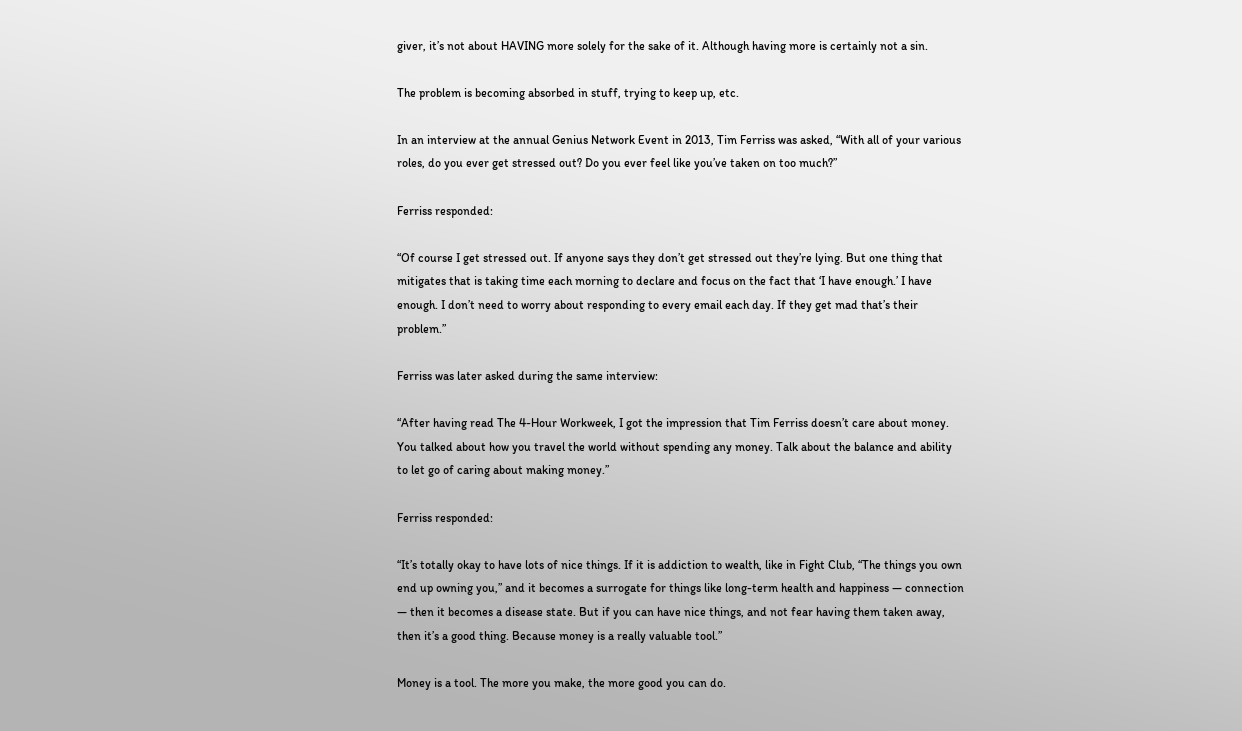giver, it’s not about HAVING more solely for the sake of it. Although having more is certainly not a sin.

The problem is becoming absorbed in stuff, trying to keep up, etc.

In an interview at the annual Genius Network Event in 2013, Tim Ferriss was asked, “With all of your various roles, do you ever get stressed out? Do you ever feel like you’ve taken on too much?”

Ferriss responded:

“Of course I get stressed out. If anyone says they don’t get stressed out they’re lying. But one thing that mitigates that is taking time each morning to declare and focus on the fact that ‘I have enough.’ I have enough. I don’t need to worry about responding to every email each day. If they get mad that’s their problem.”

Ferriss was later asked during the same interview:

“After having read The 4-Hour Workweek, I got the impression that Tim Ferriss doesn’t care about money. You talked about how you travel the world without spending any money. Talk about the balance and ability to let go of caring about making money.”

Ferriss responded:

“It’s totally okay to have lots of nice things. If it is addiction to wealth, like in Fight Club, “The things you own end up owning you,” and it becomes a surrogate for things like long-term health and happiness — connection — then it becomes a disease state. But if you can have nice things, and not fear having them taken away, then it’s a good thing. Because money is a really valuable tool.”

Money is a tool. The more you make, the more good you can do.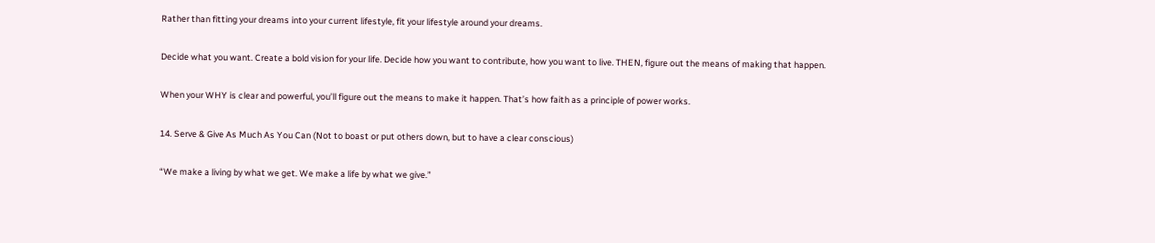Rather than fitting your dreams into your current lifestyle, fit your lifestyle around your dreams.

Decide what you want. Create a bold vision for your life. Decide how you want to contribute, how you want to live. THEN, figure out the means of making that happen.

When your WHY is clear and powerful, you’ll figure out the means to make it happen. That’s how faith as a principle of power works.

14. Serve & Give As Much As You Can (Not to boast or put others down, but to have a clear conscious)

“We make a living by what we get. We make a life by what we give.”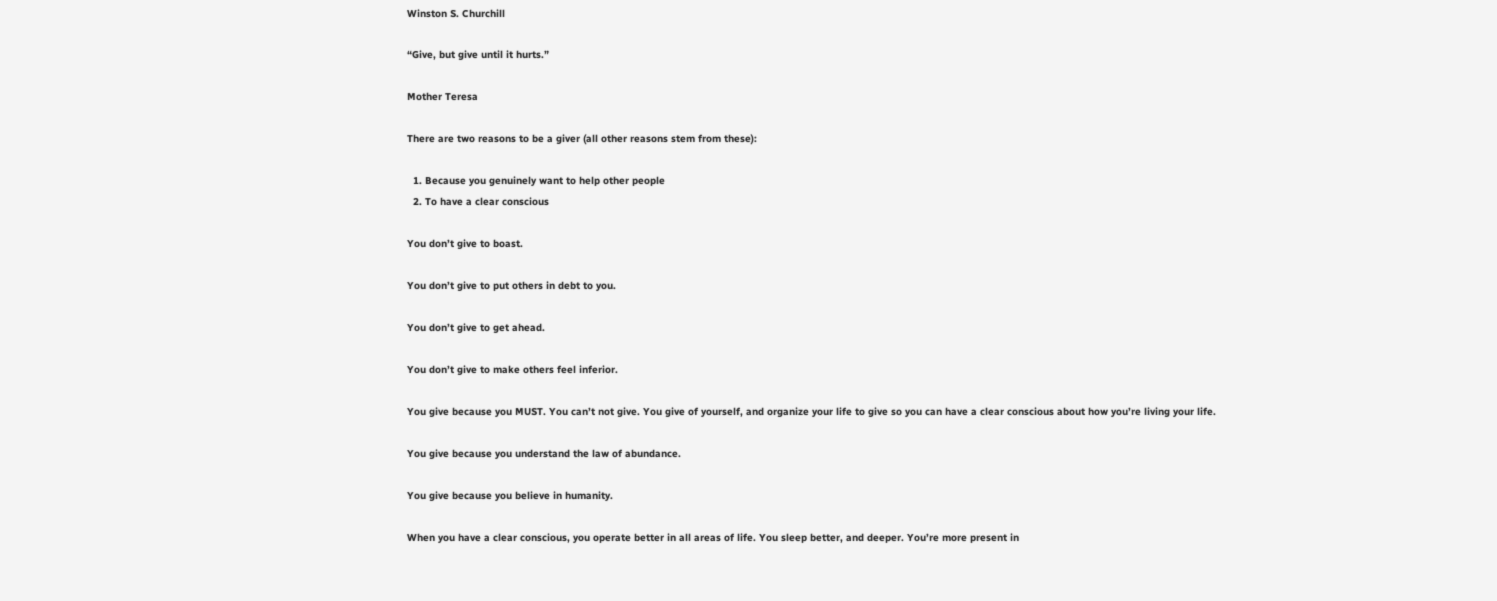Winston S. Churchill

“Give, but give until it hurts.”

Mother Teresa

There are two reasons to be a giver (all other reasons stem from these):

  1. Because you genuinely want to help other people
  2. To have a clear conscious

You don’t give to boast.

You don’t give to put others in debt to you.

You don’t give to get ahead.

You don’t give to make others feel inferior.

You give because you MUST. You can’t not give. You give of yourself, and organize your life to give so you can have a clear conscious about how you’re living your life.

You give because you understand the law of abundance.

You give because you believe in humanity.

When you have a clear conscious, you operate better in all areas of life. You sleep better, and deeper. You’re more present in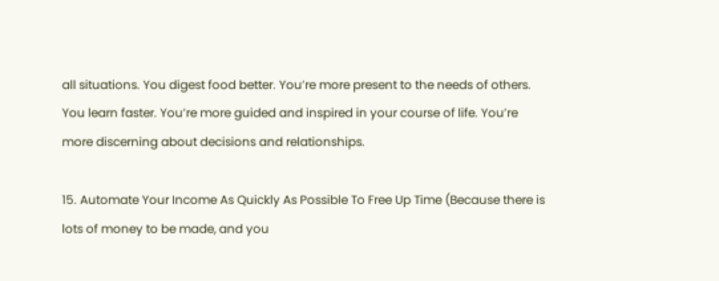all situations. You digest food better. You’re more present to the needs of others. You learn faster. You’re more guided and inspired in your course of life. You’re more discerning about decisions and relationships.

15. Automate Your Income As Quickly As Possible To Free Up Time (Because there is lots of money to be made, and you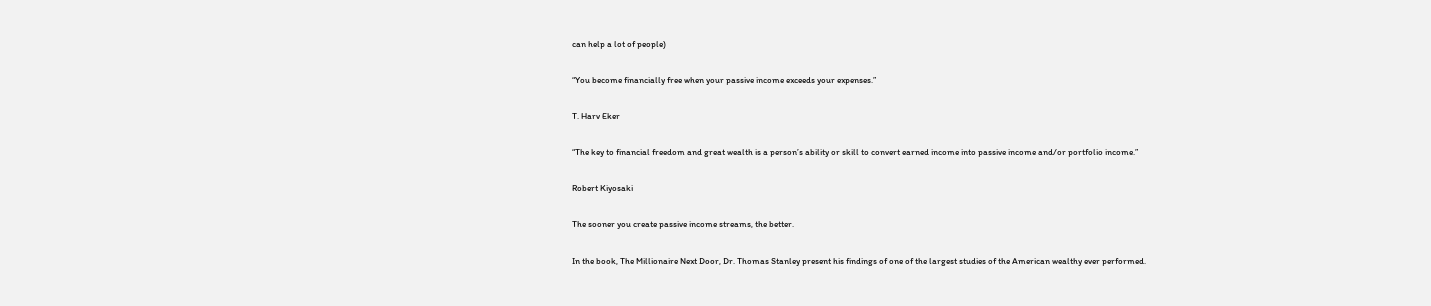can help a lot of people)

“You become financially free when your passive income exceeds your expenses.”

T. Harv Eker

“The key to financial freedom and great wealth is a person’s ability or skill to convert earned income into passive income and/or portfolio income.”

Robert Kiyosaki

The sooner you create passive income streams, the better.

In the book, The Millionaire Next Door, Dr. Thomas Stanley present his findings of one of the largest studies of the American wealthy ever performed.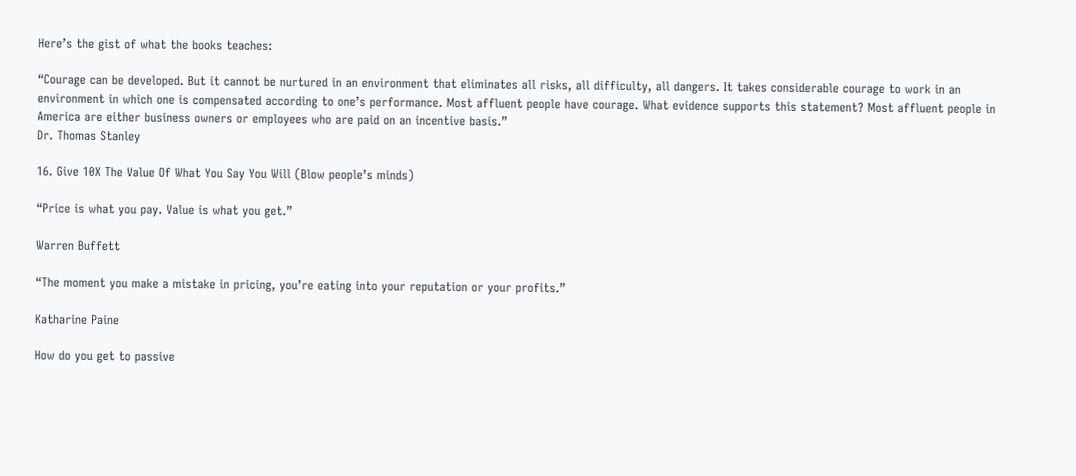Here’s the gist of what the books teaches:

“Courage can be developed. But it cannot be nurtured in an environment that eliminates all risks, all difficulty, all dangers. It takes considerable courage to work in an environment in which one is compensated according to one’s performance. Most affluent people have courage. What evidence supports this statement? Most affluent people in America are either business owners or employees who are paid on an incentive basis.”
Dr. Thomas Stanley

16. Give 10X The Value Of What You Say You Will (Blow people’s minds)

“Price is what you pay. Value is what you get.”

Warren Buffett

“The moment you make a mistake in pricing, you’re eating into your reputation or your profits.”

Katharine Paine

How do you get to passive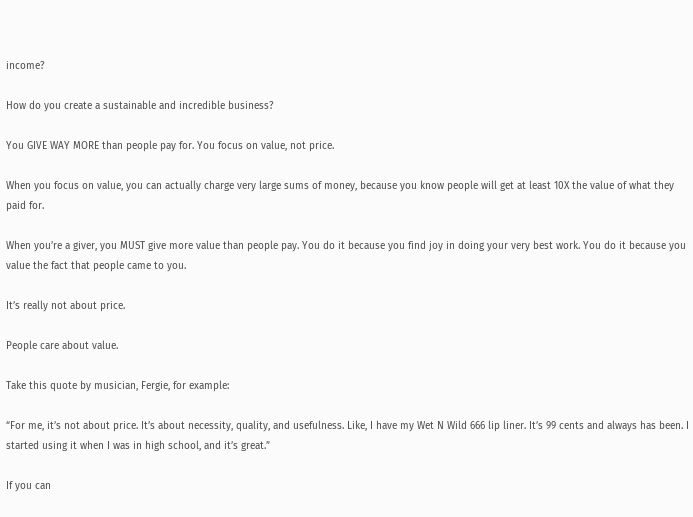income?

How do you create a sustainable and incredible business?

You GIVE WAY MORE than people pay for. You focus on value, not price.

When you focus on value, you can actually charge very large sums of money, because you know people will get at least 10X the value of what they paid for.

When you’re a giver, you MUST give more value than people pay. You do it because you find joy in doing your very best work. You do it because you value the fact that people came to you.

It’s really not about price.

People care about value.

Take this quote by musician, Fergie, for example:

“For me, it’s not about price. It’s about necessity, quality, and usefulness. Like, I have my Wet N Wild 666 lip liner. It’s 99 cents and always has been. I started using it when I was in high school, and it’s great.”

If you can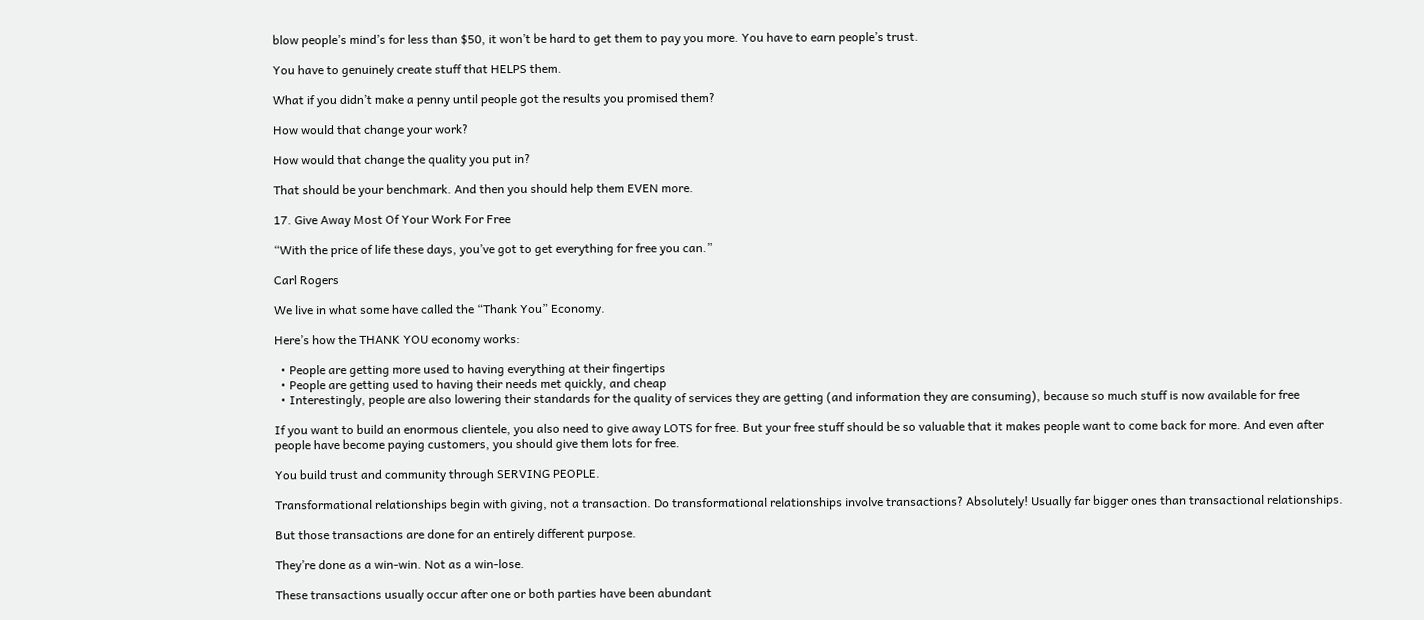blow people’s mind’s for less than $50, it won’t be hard to get them to pay you more. You have to earn people’s trust.

You have to genuinely create stuff that HELPS them.

What if you didn’t make a penny until people got the results you promised them?

How would that change your work?

How would that change the quality you put in?

That should be your benchmark. And then you should help them EVEN more.

17. Give Away Most Of Your Work For Free

“With the price of life these days, you’ve got to get everything for free you can.”

Carl Rogers

We live in what some have called the “Thank You” Economy.

Here’s how the THANK YOU economy works:

  • People are getting more used to having everything at their fingertips
  • People are getting used to having their needs met quickly, and cheap
  • Interestingly, people are also lowering their standards for the quality of services they are getting (and information they are consuming), because so much stuff is now available for free

If you want to build an enormous clientele, you also need to give away LOTS for free. But your free stuff should be so valuable that it makes people want to come back for more. And even after people have become paying customers, you should give them lots for free.

You build trust and community through SERVING PEOPLE.

Transformational relationships begin with giving, not a transaction. Do transformational relationships involve transactions? Absolutely! Usually far bigger ones than transactional relationships.

But those transactions are done for an entirely different purpose.

They’re done as a win-win. Not as a win-lose.

These transactions usually occur after one or both parties have been abundant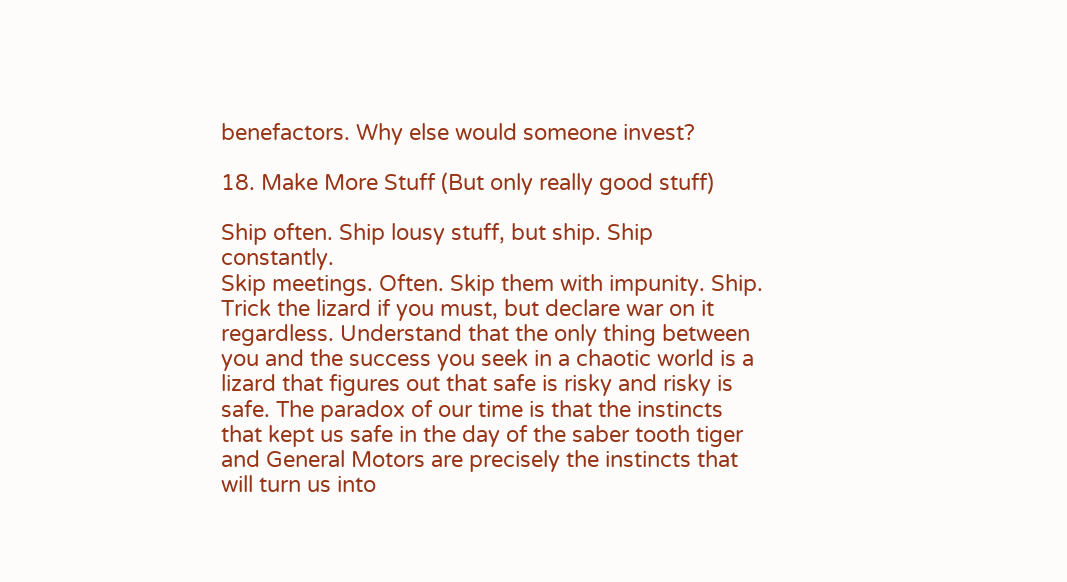benefactors. Why else would someone invest?

18. Make More Stuff (But only really good stuff)

Ship often. Ship lousy stuff, but ship. Ship constantly.
Skip meetings. Often. Skip them with impunity. Ship.
Trick the lizard if you must, but declare war on it regardless. Understand that the only thing between you and the success you seek in a chaotic world is a lizard that figures out that safe is risky and risky is safe. The paradox of our time is that the instincts that kept us safe in the day of the saber tooth tiger and General Motors are precisely the instincts that will turn us into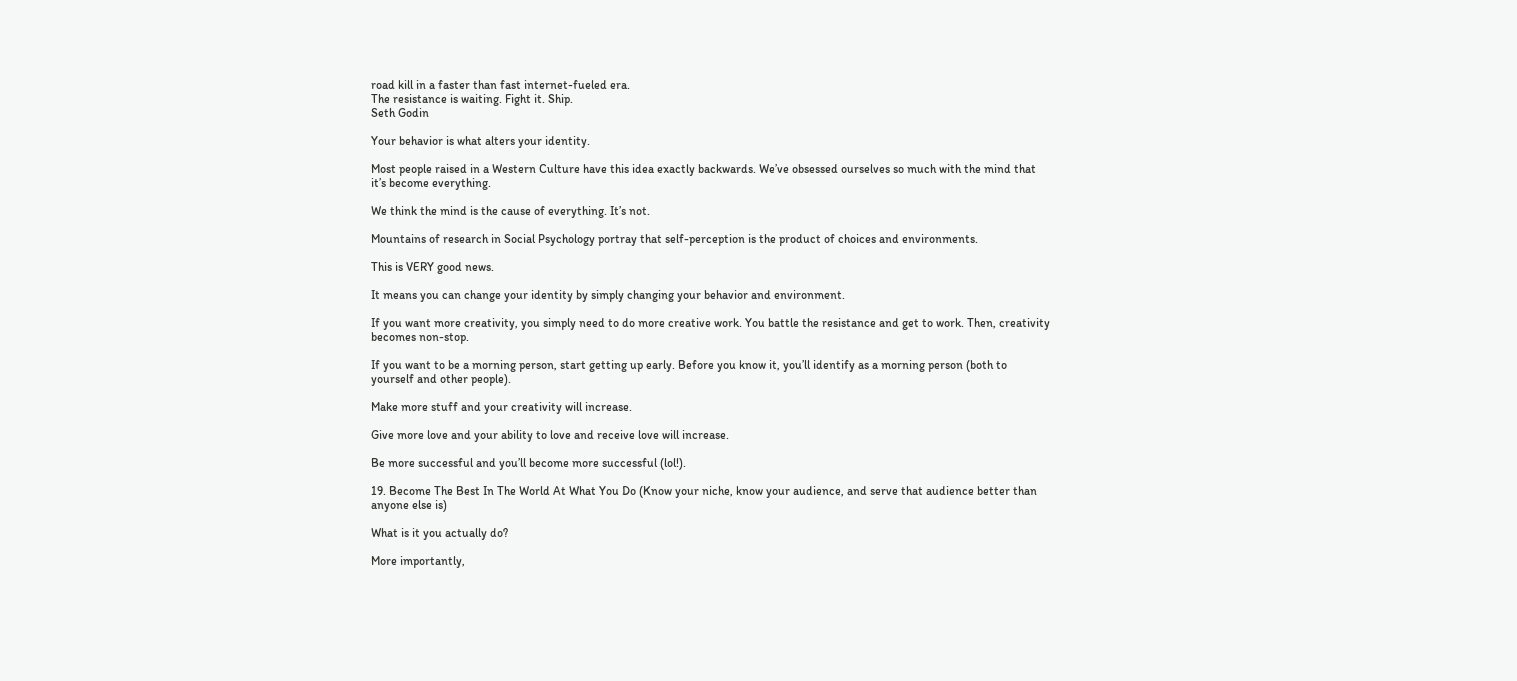road kill in a faster than fast internet-fueled era.
The resistance is waiting. Fight it. Ship.
Seth Godin

Your behavior is what alters your identity.

Most people raised in a Western Culture have this idea exactly backwards. We’ve obsessed ourselves so much with the mind that it’s become everything.

We think the mind is the cause of everything. It’s not.

Mountains of research in Social Psychology portray that self-perception is the product of choices and environments.

This is VERY good news.

It means you can change your identity by simply changing your behavior and environment.

If you want more creativity, you simply need to do more creative work. You battle the resistance and get to work. Then, creativity becomes non-stop.

If you want to be a morning person, start getting up early. Before you know it, you’ll identify as a morning person (both to yourself and other people).

Make more stuff and your creativity will increase.

Give more love and your ability to love and receive love will increase.

Be more successful and you’ll become more successful (lol!).

19. Become The Best In The World At What You Do (Know your niche, know your audience, and serve that audience better than anyone else is)

What is it you actually do?

More importantly,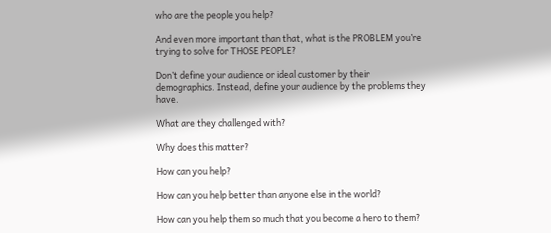who are the people you help?

And even more important than that, what is the PROBLEM you’re trying to solve for THOSE PEOPLE?

Don’t define your audience or ideal customer by their demographics. Instead, define your audience by the problems they have.

What are they challenged with?

Why does this matter?

How can you help?

How can you help better than anyone else in the world?

How can you help them so much that you become a hero to them?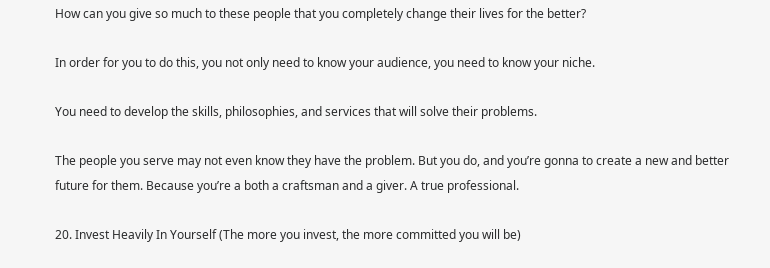How can you give so much to these people that you completely change their lives for the better?

In order for you to do this, you not only need to know your audience, you need to know your niche.

You need to develop the skills, philosophies, and services that will solve their problems.

The people you serve may not even know they have the problem. But you do, and you’re gonna to create a new and better future for them. Because you’re a both a craftsman and a giver. A true professional.

20. Invest Heavily In Yourself (The more you invest, the more committed you will be)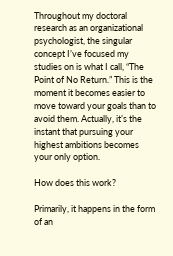Throughout my doctoral research as an organizational psychologist, the singular concept I’ve focused my studies on is what I call, “The Point of No Return.” This is the moment it becomes easier to move toward your goals than to avoid them. Actually, it’s the instant that pursuing your highest ambitions becomes your only option.

How does this work?

Primarily, it happens in the form of an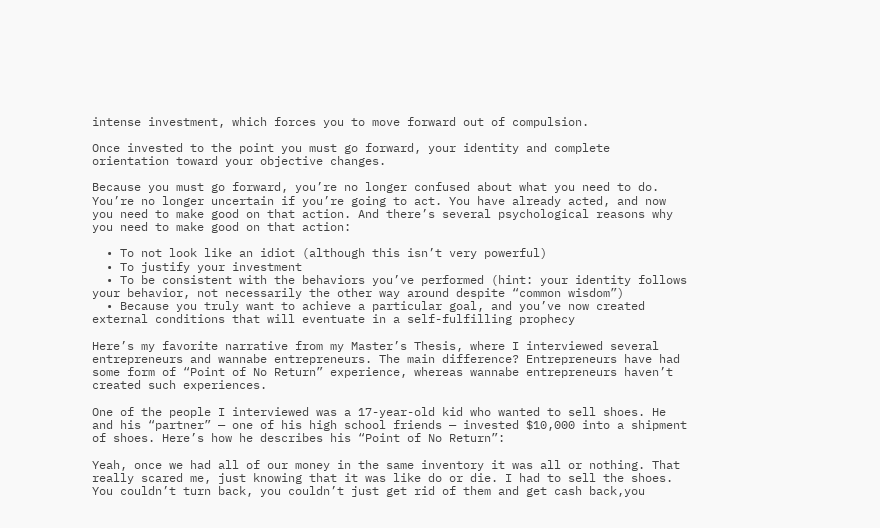intense investment, which forces you to move forward out of compulsion.

Once invested to the point you must go forward, your identity and complete orientation toward your objective changes.

Because you must go forward, you’re no longer confused about what you need to do. You’re no longer uncertain if you’re going to act. You have already acted, and now you need to make good on that action. And there’s several psychological reasons why you need to make good on that action:

  • To not look like an idiot (although this isn’t very powerful)
  • To justify your investment
  • To be consistent with the behaviors you’ve performed (hint: your identity follows your behavior, not necessarily the other way around despite “common wisdom”)
  • Because you truly want to achieve a particular goal, and you’ve now created external conditions that will eventuate in a self-fulfilling prophecy

Here’s my favorite narrative from my Master’s Thesis, where I interviewed several entrepreneurs and wannabe entrepreneurs. The main difference? Entrepreneurs have had some form of “Point of No Return” experience, whereas wannabe entrepreneurs haven’t created such experiences.

One of the people I interviewed was a 17-year-old kid who wanted to sell shoes. He and his “partner” — one of his high school friends — invested $10,000 into a shipment of shoes. Here’s how he describes his “Point of No Return”:

Yeah, once we had all of our money in the same inventory it was all or nothing. That really scared me, just knowing that it was like do or die. I had to sell the shoes. You couldn’t turn back, you couldn’t just get rid of them and get cash back,you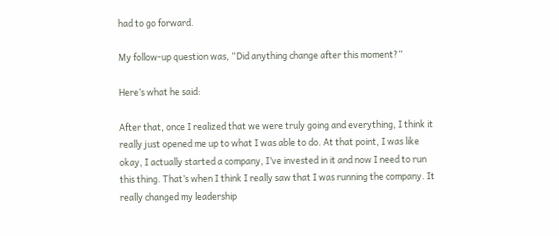had to go forward.

My follow-up question was, “Did anything change after this moment?”

Here’s what he said:

After that, once I realized that we were truly going and everything, I think it really just opened me up to what I was able to do. At that point, I was like okay, I actually started a company, I’ve invested in it and now I need to run this thing. That’s when I think I really saw that I was running the company. It really changed my leadership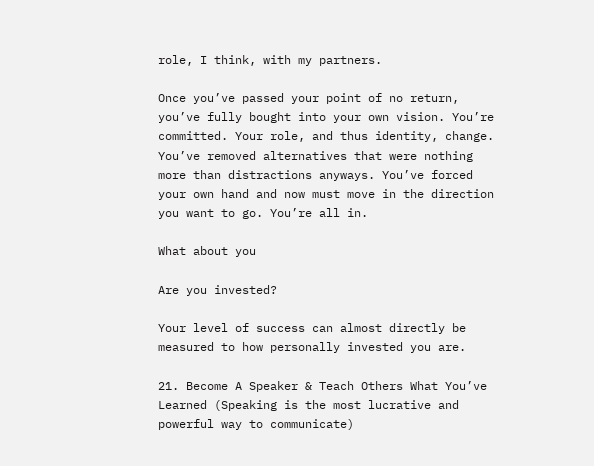role, I think, with my partners.

Once you’ve passed your point of no return, you’ve fully bought into your own vision. You’re committed. Your role, and thus identity, change. You’ve removed alternatives that were nothing more than distractions anyways. You’ve forced your own hand and now must move in the direction you want to go. You’re all in.

What about you

Are you invested?

Your level of success can almost directly be measured to how personally invested you are.

21. Become A Speaker & Teach Others What You’ve Learned (Speaking is the most lucrative and powerful way to communicate)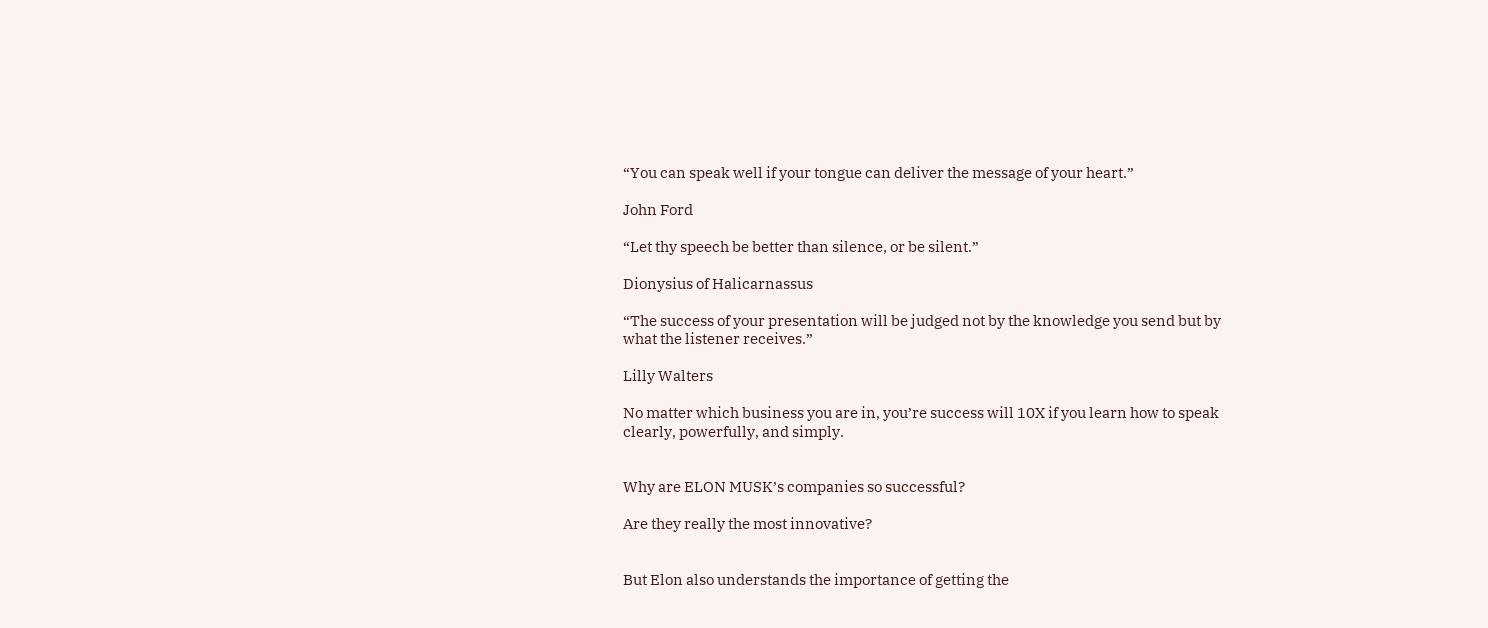“You can speak well if your tongue can deliver the message of your heart.”

John Ford

“Let thy speech be better than silence, or be silent.”

Dionysius of Halicarnassus

“The success of your presentation will be judged not by the knowledge you send but by what the listener receives.”

Lilly Walters

No matter which business you are in, you’re success will 10X if you learn how to speak clearly, powerfully, and simply.


Why are ELON MUSK’s companies so successful?

Are they really the most innovative?


But Elon also understands the importance of getting the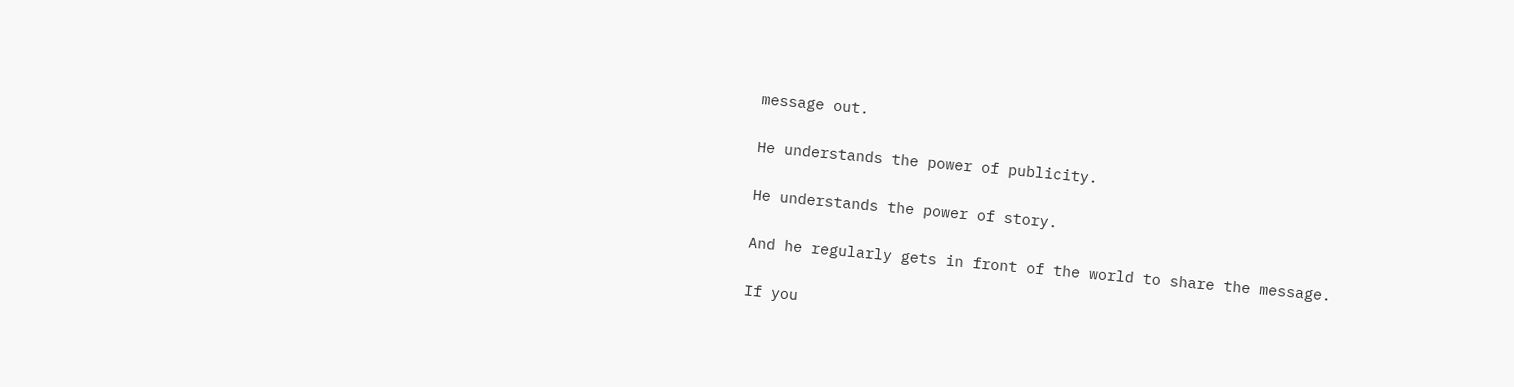message out.

He understands the power of publicity.

He understands the power of story.

And he regularly gets in front of the world to share the message.

If you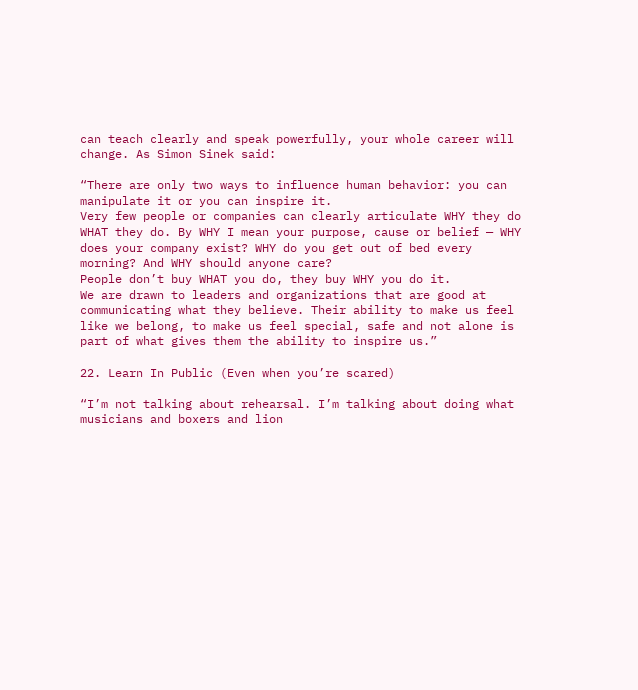can teach clearly and speak powerfully, your whole career will change. As Simon Sinek said:

“There are only two ways to influence human behavior: you can manipulate it or you can inspire it.
Very few people or companies can clearly articulate WHY they do WHAT they do. By WHY I mean your purpose, cause or belief — WHY does your company exist? WHY do you get out of bed every morning? And WHY should anyone care?
People don’t buy WHAT you do, they buy WHY you do it.
We are drawn to leaders and organizations that are good at communicating what they believe. Their ability to make us feel like we belong, to make us feel special, safe and not alone is part of what gives them the ability to inspire us.”

22. Learn In Public (Even when you’re scared)

“I’m not talking about rehearsal. I’m talking about doing what musicians and boxers and lion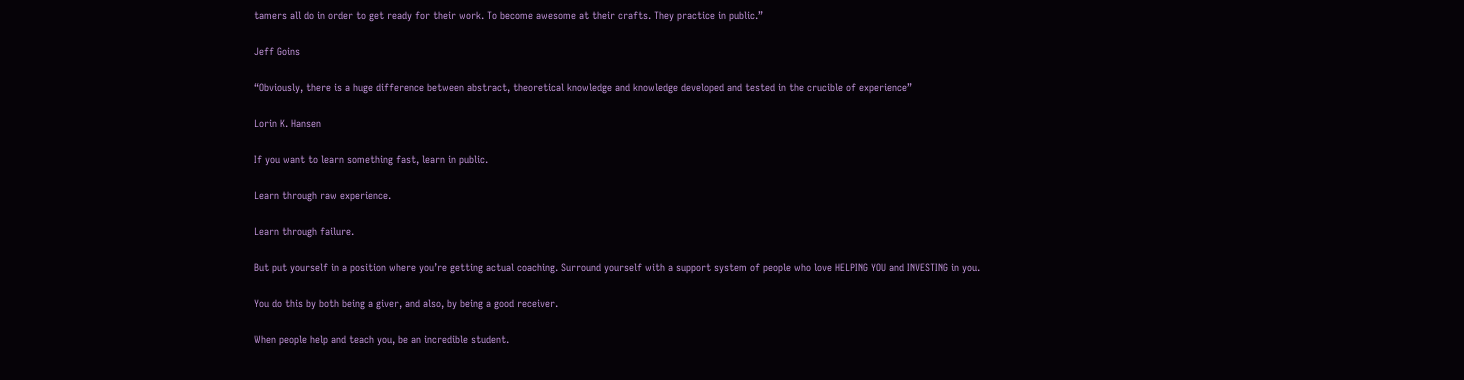tamers all do in order to get ready for their work. To become awesome at their crafts. They practice in public.”

Jeff Goins

“Obviously, there is a huge difference between abstract, theoretical knowledge and knowledge developed and tested in the crucible of experience”

Lorin K. Hansen

If you want to learn something fast, learn in public.

Learn through raw experience.

Learn through failure.

But put yourself in a position where you’re getting actual coaching. Surround yourself with a support system of people who love HELPING YOU and INVESTING in you.

You do this by both being a giver, and also, by being a good receiver.

When people help and teach you, be an incredible student.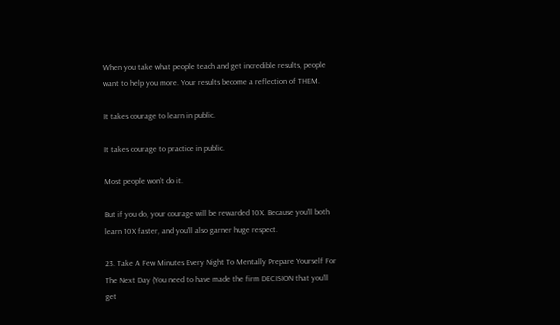When you take what people teach and get incredible results, people want to help you more. Your results become a reflection of THEM.

It takes courage to learn in public.

It takes courage to practice in public.

Most people won’t do it.

But if you do, your courage will be rewarded 10X. Because you’ll both learn 10X faster, and you’ll also garner huge respect.

23. Take A Few Minutes Every Night To Mentally Prepare Yourself For The Next Day (You need to have made the firm DECISION that you’ll get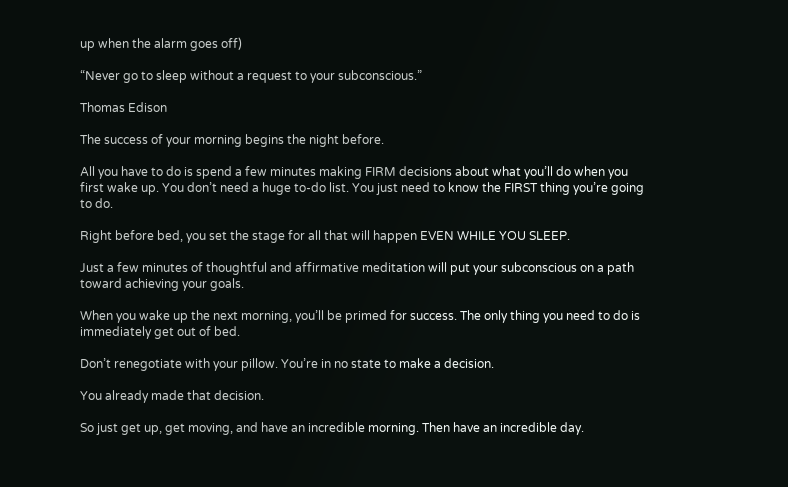up when the alarm goes off)

“Never go to sleep without a request to your subconscious.”

Thomas Edison

The success of your morning begins the night before.

All you have to do is spend a few minutes making FIRM decisions about what you’ll do when you first wake up. You don’t need a huge to-do list. You just need to know the FIRST thing you’re going to do.

Right before bed, you set the stage for all that will happen EVEN WHILE YOU SLEEP.

Just a few minutes of thoughtful and affirmative meditation will put your subconscious on a path toward achieving your goals.

When you wake up the next morning, you’ll be primed for success. The only thing you need to do is immediately get out of bed.

Don’t renegotiate with your pillow. You’re in no state to make a decision.

You already made that decision.

So just get up, get moving, and have an incredible morning. Then have an incredible day.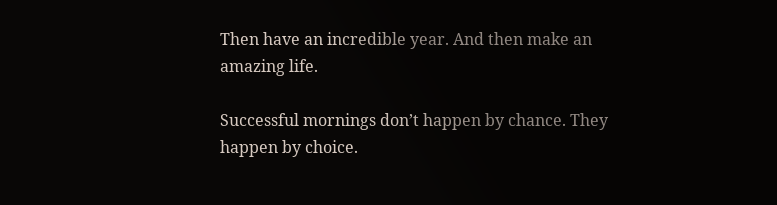Then have an incredible year. And then make an amazing life.

Successful mornings don’t happen by chance. They happen by choice.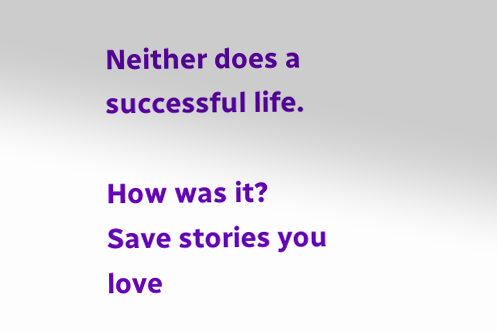Neither does a successful life.

How was it? Save stories you love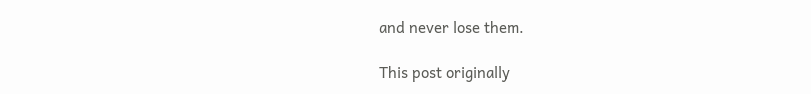and never lose them.

This post originally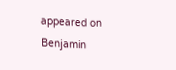appeared on Benjamin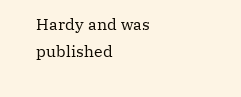Hardy and was published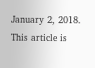January 2, 2018. This article is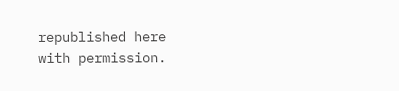republished here with permission.